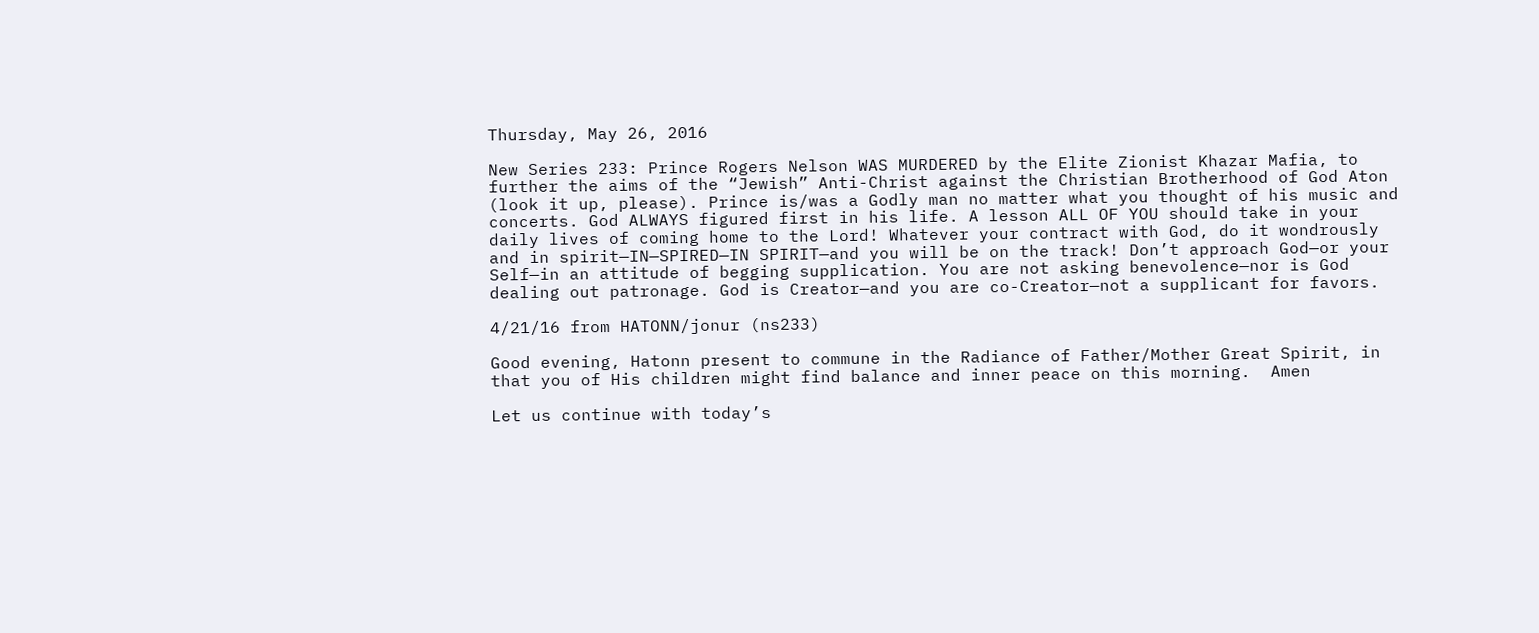Thursday, May 26, 2016

New Series 233: Prince Rogers Nelson WAS MURDERED by the Elite Zionist Khazar Mafia, to further the aims of the “Jewish” Anti-Christ against the Christian Brotherhood of God Aton (look it up, please). Prince is/was a Godly man no matter what you thought of his music and concerts. God ALWAYS figured first in his life. A lesson ALL OF YOU should take in your daily lives of coming home to the Lord! Whatever your contract with God, do it wondrously and in spirit—IN—SPIRED—IN SPIRIT—and you will be on the track! Don’t approach God—or your Self—in an attitude of begging supplication. You are not asking benevolence—nor is God dealing out patronage. God is Creator—and you are co-Creator—not a supplicant for favors.

4/21/16 from HATONN/jonur (ns233)

Good evening, Hatonn present to commune in the Radiance of Father/Mother Great Spirit, in that you of His children might find balance and inner peace on this morning.  Amen

Let us continue with today’s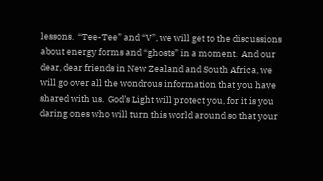lessons.  “Tee-Tee” and “V”, we will get to the discussions about energy forms and “ghosts” in a moment.  And our dear, dear friends in New Zealand and South Africa, we will go over all the wondrous information that you have shared with us.  God’s Light will protect you, for it is you daring ones who will turn this world around so that your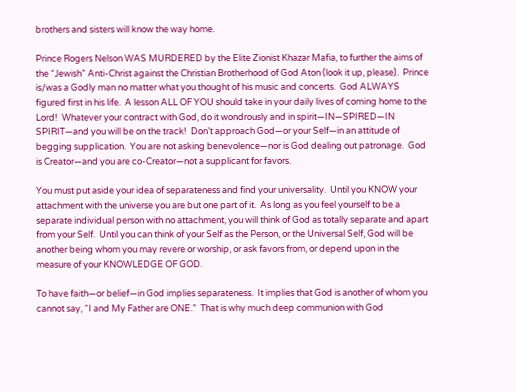brothers and sisters will know the way home.

Prince Rogers Nelson WAS MURDERED by the Elite Zionist Khazar Mafia, to further the aims of the “Jewish” Anti-Christ against the Christian Brotherhood of God Aton (look it up, please).  Prince is/was a Godly man no matter what you thought of his music and concerts.  God ALWAYS figured first in his life.  A lesson ALL OF YOU should take in your daily lives of coming home to the Lord!  Whatever your contract with God, do it wondrously and in spirit—IN—SPIRED—IN SPIRIT—and you will be on the track!  Don’t approach God—or your Self—in an attitude of begging supplication.  You are not asking benevolence—nor is God dealing out patronage.  God is Creator—and you are co-Creator—not a supplicant for favors.

You must put aside your idea of separateness and find your universality.  Until you KNOW your attachment with the universe you are but one part of it.  As long as you feel yourself to be a separate individual person with no attachment, you will think of God as totally separate and apart from your Self.  Until you can think of your Self as the Person, or the Universal Self, God will be another being whom you may revere or worship, or ask favors from, or depend upon in the measure of your KNOWLEDGE OF GOD.

To have faith—or belief—in God implies separateness.  It implies that God is another of whom you cannot say, “I and My Father are ONE.”  That is why much deep communion with God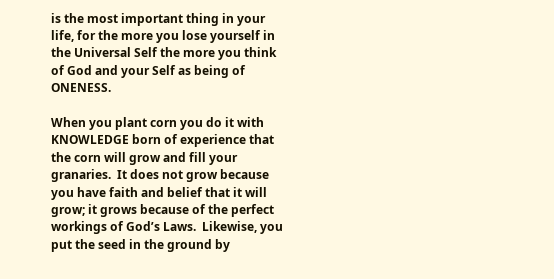is the most important thing in your life, for the more you lose yourself in the Universal Self the more you think of God and your Self as being of ONENESS.

When you plant corn you do it with KNOWLEDGE born of experience that the corn will grow and fill your granaries.  It does not grow because you have faith and belief that it will grow; it grows because of the perfect workings of God’s Laws.  Likewise, you put the seed in the ground by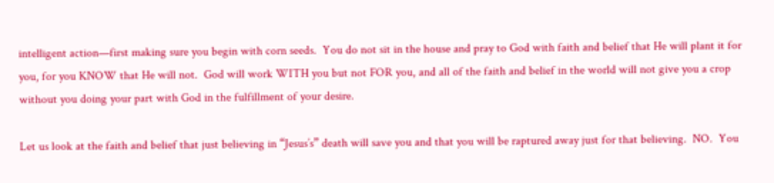intelligent action—first making sure you begin with corn seeds.  You do not sit in the house and pray to God with faith and belief that He will plant it for you, for you KNOW that He will not.  God will work WITH you but not FOR you, and all of the faith and belief in the world will not give you a crop without you doing your part with God in the fulfillment of your desire.

Let us look at the faith and belief that just believing in “Jesus’s” death will save you and that you will be raptured away just for that believing.  NO.  You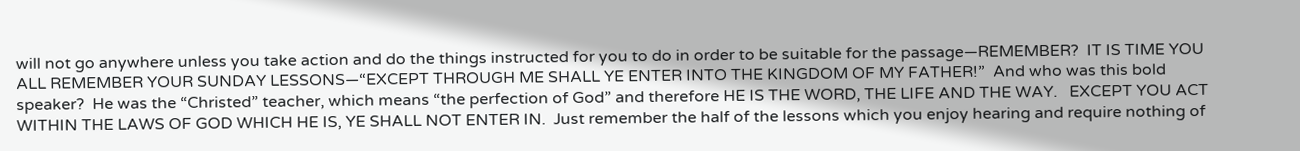will not go anywhere unless you take action and do the things instructed for you to do in order to be suitable for the passage—REMEMBER?  IT IS TIME YOU ALL REMEMBER YOUR SUNDAY LESSONS—“EXCEPT THROUGH ME SHALL YE ENTER INTO THE KINGDOM OF MY FATHER!”  And who was this bold speaker?  He was the “Christed” teacher, which means “the perfection of God” and therefore HE IS THE WORD, THE LIFE AND THE WAY.   EXCEPT YOU ACT WITHIN THE LAWS OF GOD WHICH HE IS, YE SHALL NOT ENTER IN.  Just remember the half of the lessons which you enjoy hearing and require nothing of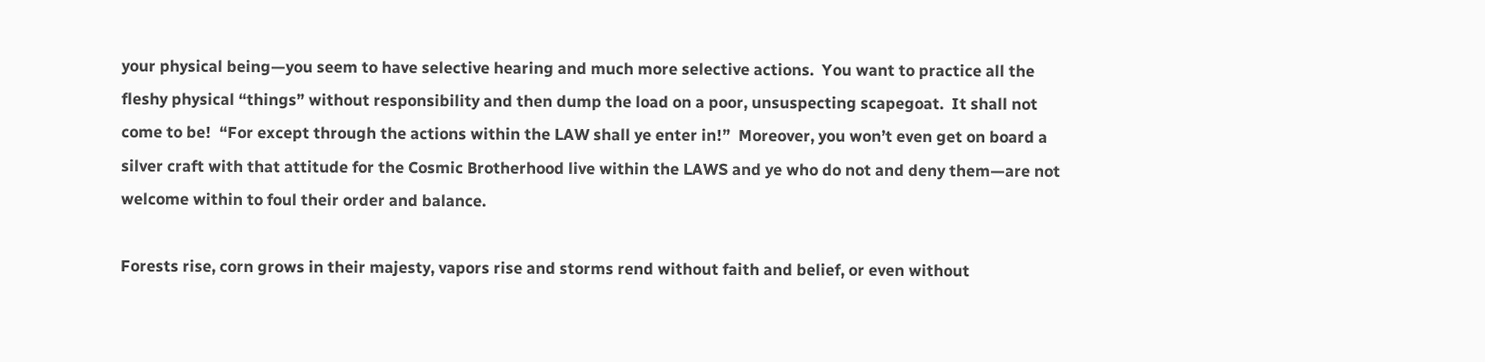your physical being—you seem to have selective hearing and much more selective actions.  You want to practice all the fleshy physical “things” without responsibility and then dump the load on a poor, unsuspecting scapegoat.  It shall not come to be!  “For except through the actions within the LAW shall ye enter in!”  Moreover, you won’t even get on board a silver craft with that attitude for the Cosmic Brotherhood live within the LAWS and ye who do not and deny them—are not welcome within to foul their order and balance.

Forests rise, corn grows in their majesty, vapors rise and storms rend without faith and belief, or even without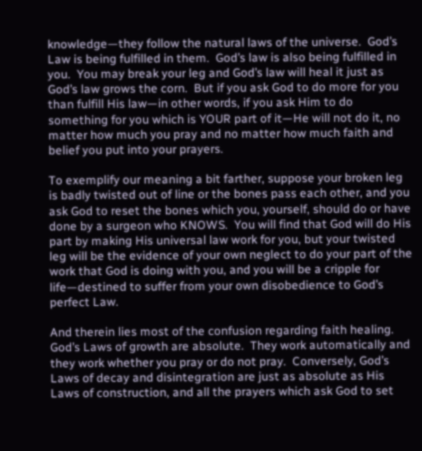knowledge—they follow the natural laws of the universe.  God’s Law is being fulfilled in them.  God’s law is also being fulfilled in you.  You may break your leg and God’s law will heal it just as God’s law grows the corn.  But if you ask God to do more for you than fulfill His law—in other words, if you ask Him to do something for you which is YOUR part of it—He will not do it, no matter how much you pray and no matter how much faith and belief you put into your prayers.

To exemplify our meaning a bit farther, suppose your broken leg is badly twisted out of line or the bones pass each other, and you ask God to reset the bones which you, yourself, should do or have done by a surgeon who KNOWS.  You will find that God will do His part by making His universal law work for you, but your twisted leg will be the evidence of your own neglect to do your part of the work that God is doing with you, and you will be a cripple for life—destined to suffer from your own disobedience to God’s perfect Law.

And therein lies most of the confusion regarding faith healing.  God’s Laws of growth are absolute.  They work automatically and they work whether you pray or do not pray.  Conversely, God’s Laws of decay and disintegration are just as absolute as His Laws of construction, and all the prayers which ask God to set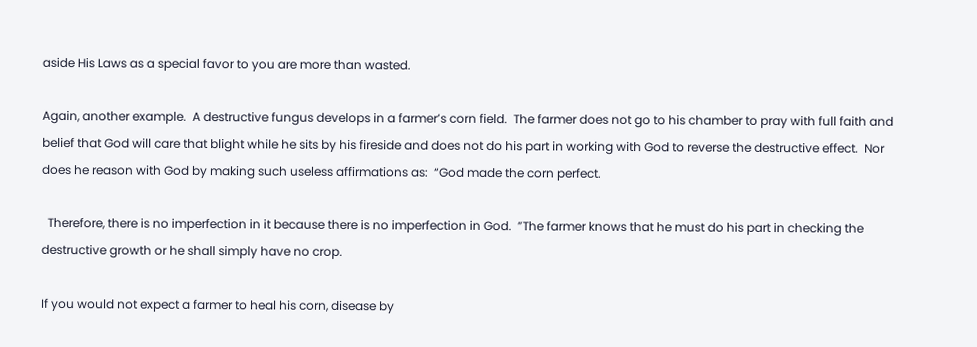aside His Laws as a special favor to you are more than wasted.

Again, another example.  A destructive fungus develops in a farmer’s corn field.  The farmer does not go to his chamber to pray with full faith and belief that God will care that blight while he sits by his fireside and does not do his part in working with God to reverse the destructive effect.  Nor does he reason with God by making such useless affirmations as:  “God made the corn perfect.

  Therefore, there is no imperfection in it because there is no imperfection in God.  ”The farmer knows that he must do his part in checking the destructive growth or he shall simply have no crop.

If you would not expect a farmer to heal his corn, disease by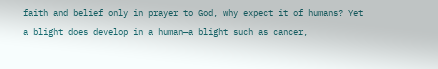faith and belief only in prayer to God, why expect it of humans? Yet a blight does develop in a human—a blight such as cancer,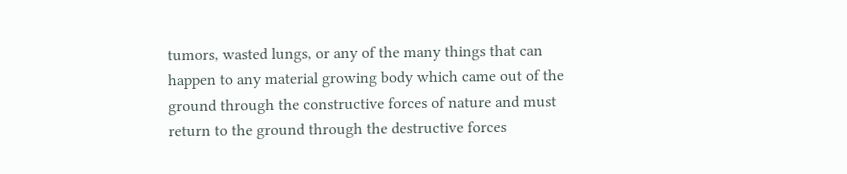tumors, wasted lungs, or any of the many things that can happen to any material growing body which came out of the ground through the constructive forces of nature and must return to the ground through the destructive forces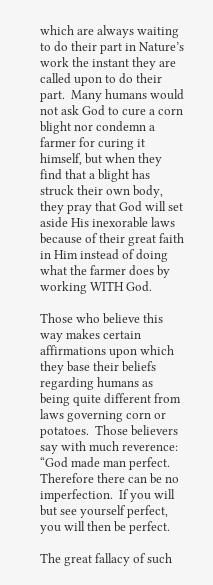which are always waiting to do their part in Nature’s work the instant they are called upon to do their part.  Many humans would not ask God to cure a corn blight nor condemn a farmer for curing it himself, but when they find that a blight has struck their own body, they pray that God will set aside His inexorable laws because of their great faith in Him instead of doing what the farmer does by working WITH God.

Those who believe this way makes certain affirmations upon which they base their beliefs regarding humans as being quite different from laws governing corn or potatoes.  Those believers say with much reverence:  “God made man perfect.  Therefore there can be no imperfection.  If you will but see yourself perfect, you will then be perfect.

The great fallacy of such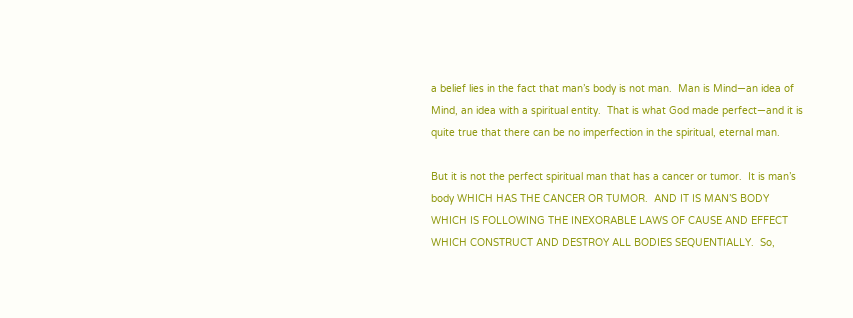a belief lies in the fact that man’s body is not man.  Man is Mind—an idea of Mind, an idea with a spiritual entity.  That is what God made perfect—and it is quite true that there can be no imperfection in the spiritual, eternal man.

But it is not the perfect spiritual man that has a cancer or tumor.  It is man’s body WHICH HAS THE CANCER OR TUMOR.  AND IT IS MAN’S BODY WHICH IS FOLLOWING THE INEXORABLE LAWS OF CAUSE AND EFFECT WHICH CONSTRUCT AND DESTROY ALL BODIES SEQUENTIALLY.  So,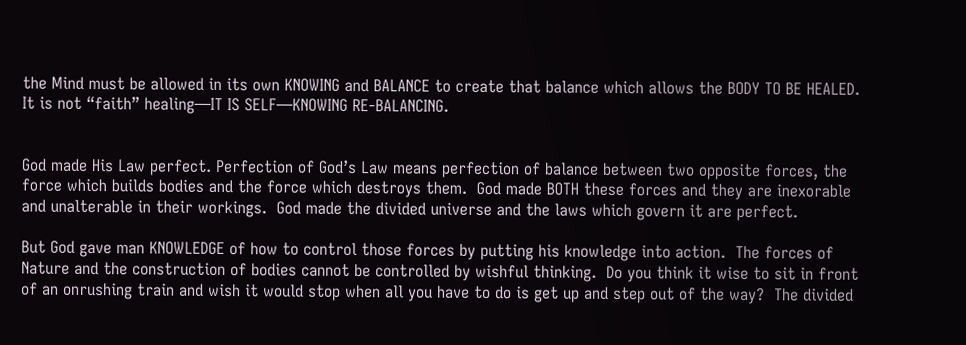the Mind must be allowed in its own KNOWING and BALANCE to create that balance which allows the BODY TO BE HEALED.  It is not “faith” healing—IT IS SELF—KNOWING RE-BALANCING.


God made His Law perfect. Perfection of God’s Law means perfection of balance between two opposite forces, the force which builds bodies and the force which destroys them.  God made BOTH these forces and they are inexorable and unalterable in their workings.  God made the divided universe and the laws which govern it are perfect.

But God gave man KNOWLEDGE of how to control those forces by putting his knowledge into action.  The forces of Nature and the construction of bodies cannot be controlled by wishful thinking.  Do you think it wise to sit in front of an onrushing train and wish it would stop when all you have to do is get up and step out of the way?  The divided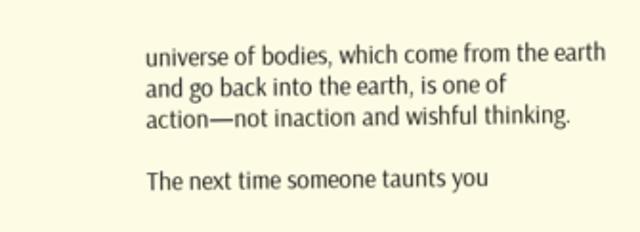universe of bodies, which come from the earth and go back into the earth, is one of action—not inaction and wishful thinking.

The next time someone taunts you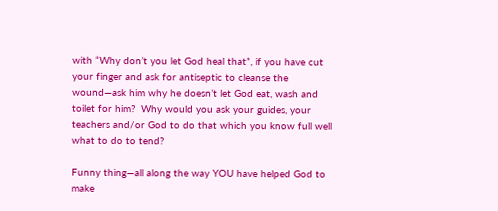with “Why don’t you let God heal that”, if you have cut your finger and ask for antiseptic to cleanse the wound—ask him why he doesn’t let God eat, wash and toilet for him?  Why would you ask your guides, your teachers and/or God to do that which you know full well what to do to tend?

Funny thing—all along the way YOU have helped God to make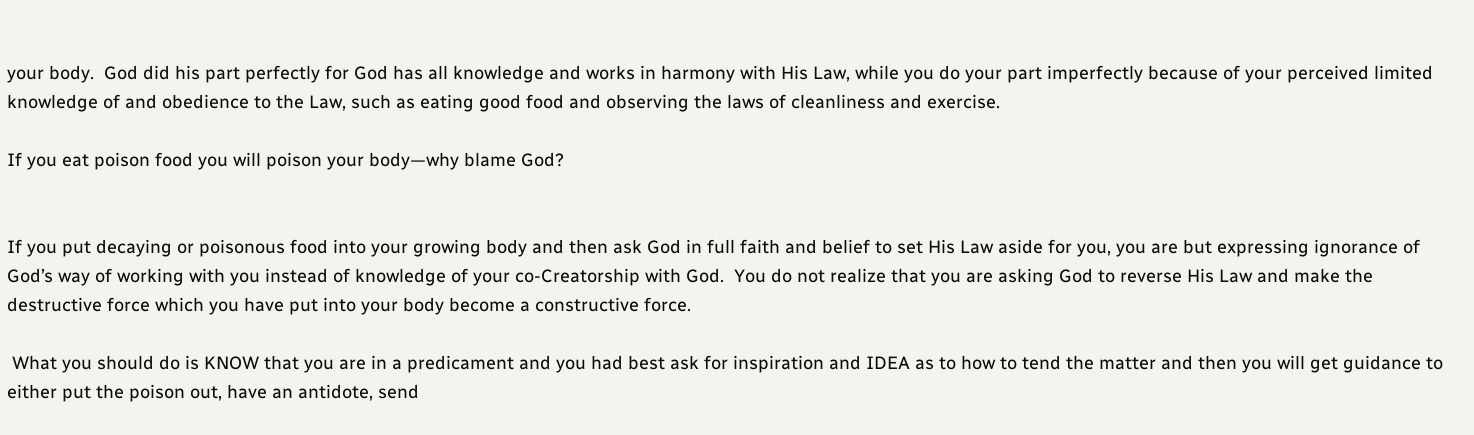your body.  God did his part perfectly for God has all knowledge and works in harmony with His Law, while you do your part imperfectly because of your perceived limited knowledge of and obedience to the Law, such as eating good food and observing the laws of cleanliness and exercise.

If you eat poison food you will poison your body—why blame God?


If you put decaying or poisonous food into your growing body and then ask God in full faith and belief to set His Law aside for you, you are but expressing ignorance of God’s way of working with you instead of knowledge of your co-Creatorship with God.  You do not realize that you are asking God to reverse His Law and make the destructive force which you have put into your body become a constructive force.

 What you should do is KNOW that you are in a predicament and you had best ask for inspiration and IDEA as to how to tend the matter and then you will get guidance to either put the poison out, have an antidote, send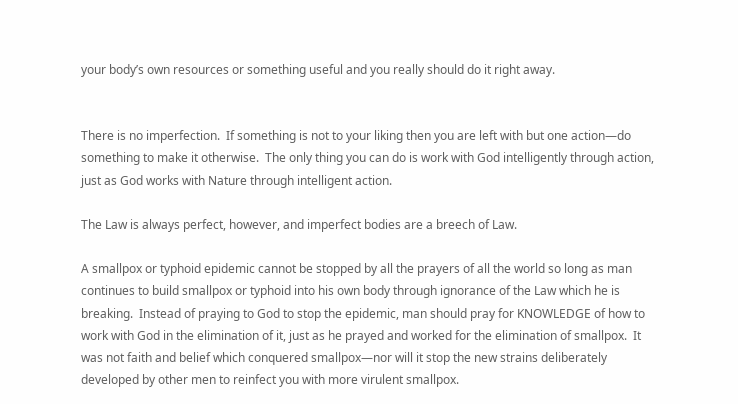your body’s own resources or something useful and you really should do it right away.


There is no imperfection.  If something is not to your liking then you are left with but one action—do something to make it otherwise.  The only thing you can do is work with God intelligently through action, just as God works with Nature through intelligent action.

The Law is always perfect, however, and imperfect bodies are a breech of Law.

A smallpox or typhoid epidemic cannot be stopped by all the prayers of all the world so long as man continues to build smallpox or typhoid into his own body through ignorance of the Law which he is breaking.  Instead of praying to God to stop the epidemic, man should pray for KNOWLEDGE of how to work with God in the elimination of it, just as he prayed and worked for the elimination of smallpox.  It was not faith and belief which conquered smallpox—nor will it stop the new strains deliberately developed by other men to reinfect you with more virulent smallpox.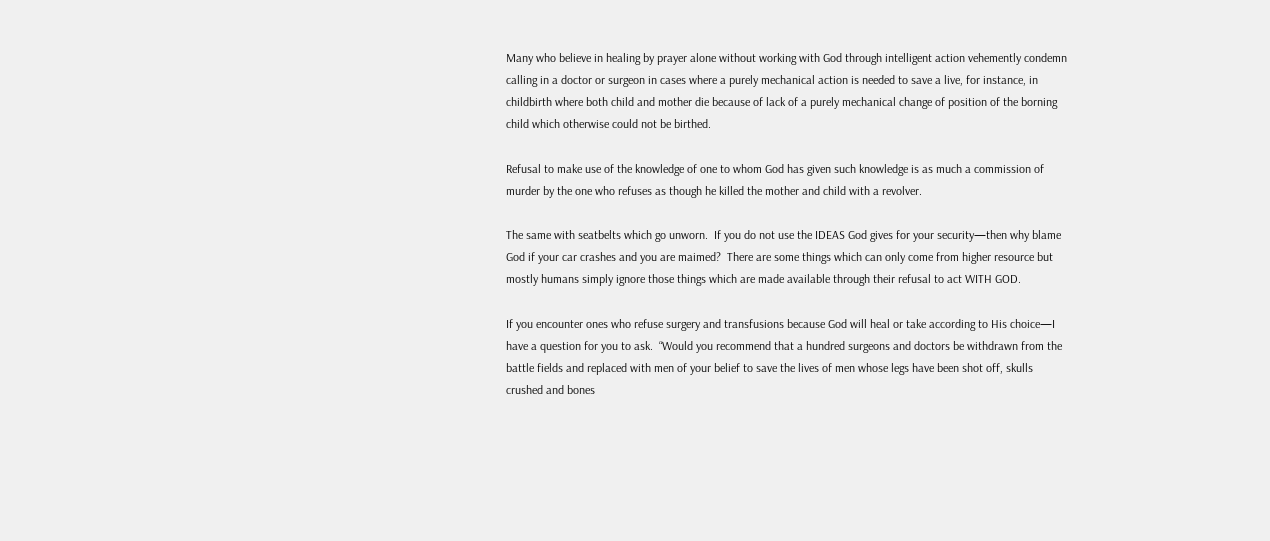Many who believe in healing by prayer alone without working with God through intelligent action vehemently condemn calling in a doctor or surgeon in cases where a purely mechanical action is needed to save a live, for instance, in childbirth where both child and mother die because of lack of a purely mechanical change of position of the borning child which otherwise could not be birthed.

Refusal to make use of the knowledge of one to whom God has given such knowledge is as much a commission of murder by the one who refuses as though he killed the mother and child with a revolver.

The same with seatbelts which go unworn.  If you do not use the IDEAS God gives for your security—then why blame God if your car crashes and you are maimed?  There are some things which can only come from higher resource but mostly humans simply ignore those things which are made available through their refusal to act WITH GOD.

If you encounter ones who refuse surgery and transfusions because God will heal or take according to His choice—I have a question for you to ask.  “Would you recommend that a hundred surgeons and doctors be withdrawn from the battle fields and replaced with men of your belief to save the lives of men whose legs have been shot off, skulls crushed and bones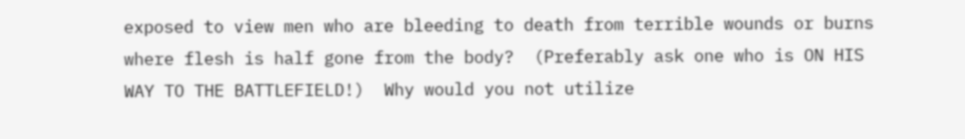exposed to view men who are bleeding to death from terrible wounds or burns where flesh is half gone from the body?  (Preferably ask one who is ON HIS WAY TO THE BATTLEFIELD!)  Why would you not utilize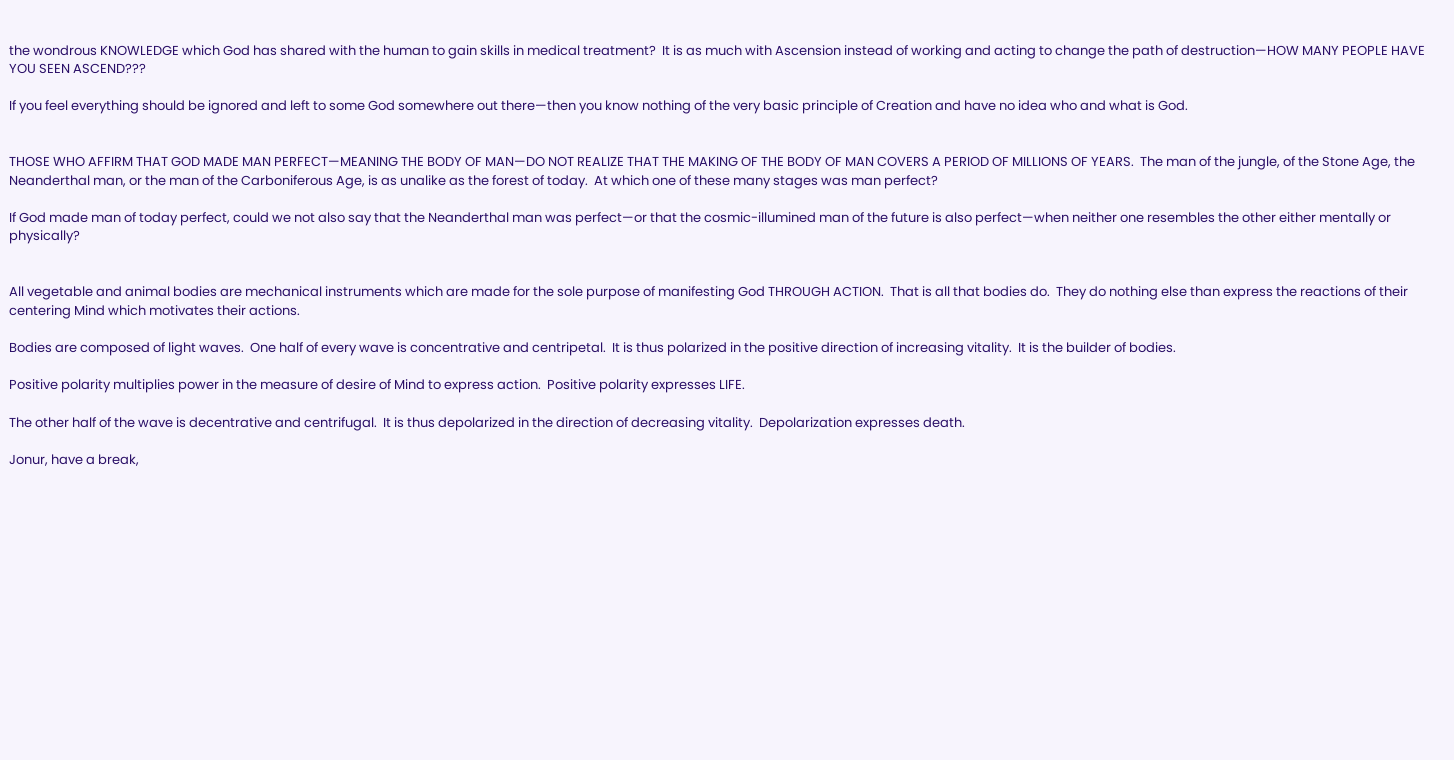the wondrous KNOWLEDGE which God has shared with the human to gain skills in medical treatment?  It is as much with Ascension instead of working and acting to change the path of destruction—HOW MANY PEOPLE HAVE YOU SEEN ASCEND???

If you feel everything should be ignored and left to some God somewhere out there—then you know nothing of the very basic principle of Creation and have no idea who and what is God.


THOSE WHO AFFIRM THAT GOD MADE MAN PERFECT—MEANING THE BODY OF MAN—DO NOT REALIZE THAT THE MAKING OF THE BODY OF MAN COVERS A PERIOD OF MILLIONS OF YEARS.  The man of the jungle, of the Stone Age, the Neanderthal man, or the man of the Carboniferous Age, is as unalike as the forest of today.  At which one of these many stages was man perfect?

If God made man of today perfect, could we not also say that the Neanderthal man was perfect—or that the cosmic-illumined man of the future is also perfect—when neither one resembles the other either mentally or physically?


All vegetable and animal bodies are mechanical instruments which are made for the sole purpose of manifesting God THROUGH ACTION.  That is all that bodies do.  They do nothing else than express the reactions of their centering Mind which motivates their actions.

Bodies are composed of light waves.  One half of every wave is concentrative and centripetal.  It is thus polarized in the positive direction of increasing vitality.  It is the builder of bodies.

Positive polarity multiplies power in the measure of desire of Mind to express action.  Positive polarity expresses LIFE.

The other half of the wave is decentrative and centrifugal.  It is thus depolarized in the direction of decreasing vitality.  Depolarization expresses death.

Jonur, have a break,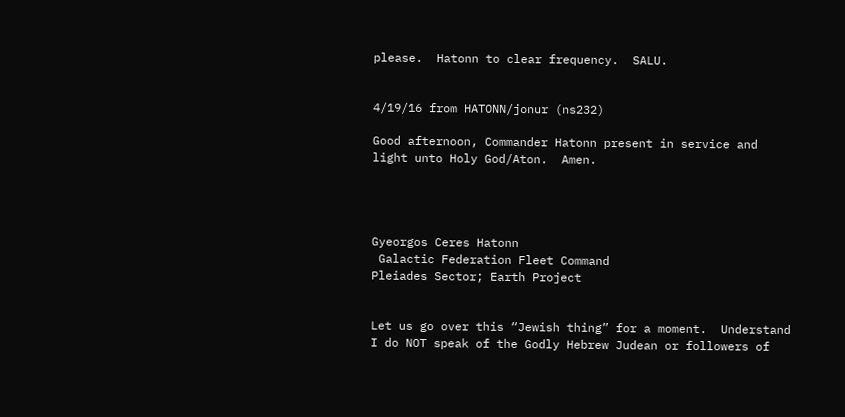please.  Hatonn to clear frequency.  SALU.


4/19/16 from HATONN/jonur (ns232)

Good afternoon, Commander Hatonn present in service and light unto Holy God/Aton.  Amen.




Gyeorgos Ceres Hatonn
 Galactic Federation Fleet Command
Pleiades Sector; Earth Project


Let us go over this “Jewish thing” for a moment.  Understand I do NOT speak of the Godly Hebrew Judean or followers of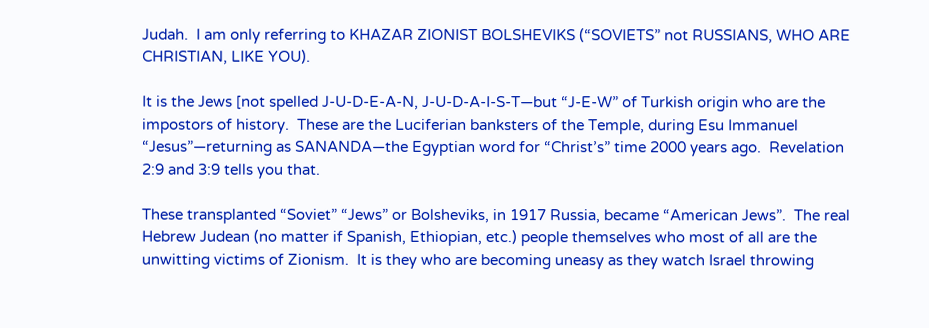Judah.  I am only referring to KHAZAR ZIONIST BOLSHEVIKS (“SOVIETS” not RUSSIANS, WHO ARE CHRISTIAN, LIKE YOU).

It is the Jews [not spelled J-U-D-E-A-N, J-U-D-A-I-S-T—but “J-E-W” of Turkish origin who are the impostors of history.  These are the Luciferian banksters of the Temple, during Esu Immanuel “Jesus”—returning as SANANDA—the Egyptian word for “Christ’s” time 2000 years ago.  Revelation 2:9 and 3:9 tells you that.

These transplanted “Soviet” “Jews” or Bolsheviks, in 1917 Russia, became “American Jews”.  The real Hebrew Judean (no matter if Spanish, Ethiopian, etc.) people themselves who most of all are the unwitting victims of Zionism.  It is they who are becoming uneasy as they watch Israel throwing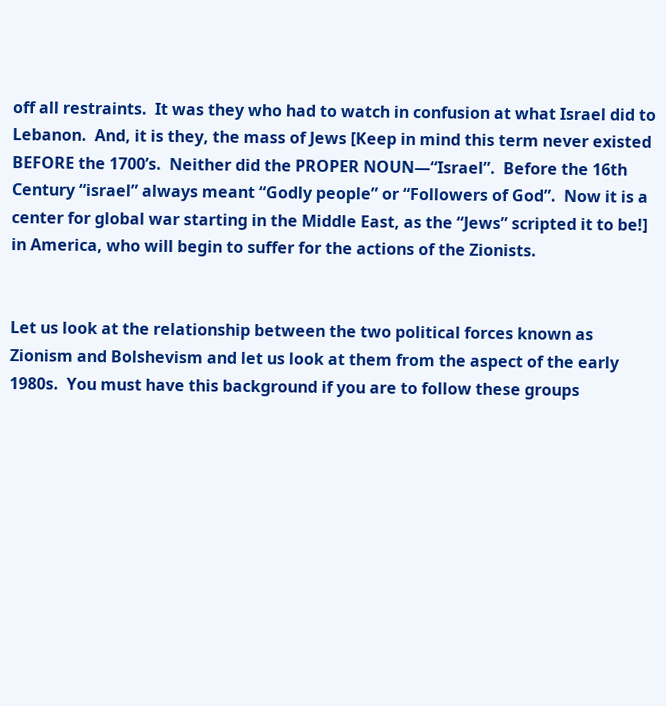off all restraints.  It was they who had to watch in confusion at what Israel did to Lebanon.  And, it is they, the mass of Jews [Keep in mind this term never existed BEFORE the 1700’s.  Neither did the PROPER NOUN—“Israel”.  Before the 16th Century “israel” always meant “Godly people” or “Followers of God”.  Now it is a center for global war starting in the Middle East, as the “Jews” scripted it to be!] in America, who will begin to suffer for the actions of the Zionists.


Let us look at the relationship between the two political forces known as Zionism and Bolshevism and let us look at them from the aspect of the early 1980s.  You must have this background if you are to follow these groups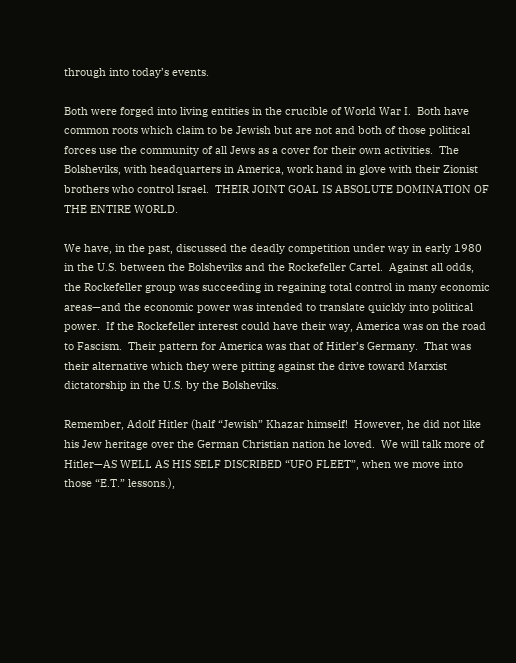through into today’s events.

Both were forged into living entities in the crucible of World War I.  Both have common roots which claim to be Jewish but are not and both of those political forces use the community of all Jews as a cover for their own activities.  The Bolsheviks, with headquarters in America, work hand in glove with their Zionist brothers who control Israel.  THEIR JOINT GOAL IS ABSOLUTE DOMINATION OF THE ENTIRE WORLD.

We have, in the past, discussed the deadly competition under way in early 1980 in the U.S. between the Bolsheviks and the Rockefeller Cartel.  Against all odds, the Rockefeller group was succeeding in regaining total control in many economic areas—and the economic power was intended to translate quickly into political power.  If the Rockefeller interest could have their way, America was on the road to Fascism.  Their pattern for America was that of Hitler’s Germany.  That was their alternative which they were pitting against the drive toward Marxist dictatorship in the U.S. by the Bolsheviks.

Remember, Adolf Hitler (half “Jewish” Khazar himself!  However, he did not like his Jew heritage over the German Christian nation he loved.  We will talk more of Hitler—AS WELL AS HIS SELF DISCRIBED “UFO FLEET”, when we move into those “E.T.” lessons.),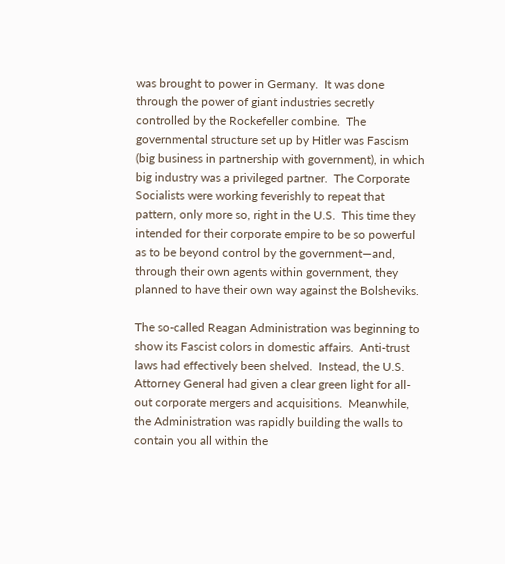was brought to power in Germany.  It was done through the power of giant industries secretly controlled by the Rockefeller combine.  The governmental structure set up by Hitler was Fascism (big business in partnership with government), in which big industry was a privileged partner.  The Corporate Socialists were working feverishly to repeat that pattern, only more so, right in the U.S.  This time they intended for their corporate empire to be so powerful as to be beyond control by the government—and, through their own agents within government, they planned to have their own way against the Bolsheviks.

The so-called Reagan Administration was beginning to show its Fascist colors in domestic affairs.  Anti-trust laws had effectively been shelved.  Instead, the U.S. Attorney General had given a clear green light for all-out corporate mergers and acquisitions.  Meanwhile, the Administration was rapidly building the walls to contain you all within the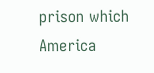prison which America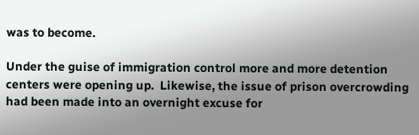was to become.

Under the guise of immigration control more and more detention centers were opening up.  Likewise, the issue of prison overcrowding had been made into an overnight excuse for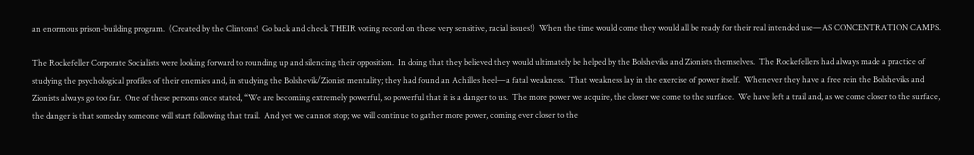an enormous prison-building program.  (Created by the Clintons!  Go back and check THEIR voting record on these very sensitive, racial issues!)  When the time would come they would all be ready for their real intended use—AS CONCENTRATION CAMPS.

The Rockefeller Corporate Socialists were looking forward to rounding up and silencing their opposition.  In doing that they believed they would ultimately be helped by the Bolsheviks and Zionists themselves.  The Rockefellers had always made a practice of studying the psychological profiles of their enemies and, in studying the Bolshevik/Zionist mentality; they had found an Achilles heel—a fatal weakness.  That weakness lay in the exercise of power itself.  Whenever they have a free rein the Bolsheviks and Zionists always go too far.  One of these persons once stated, “We are becoming extremely powerful, so powerful that it is a danger to us.  The more power we acquire, the closer we come to the surface.  We have left a trail and, as we come closer to the surface, the danger is that someday someone will start following that trail.  And yet we cannot stop; we will continue to gather more power, coming ever closer to the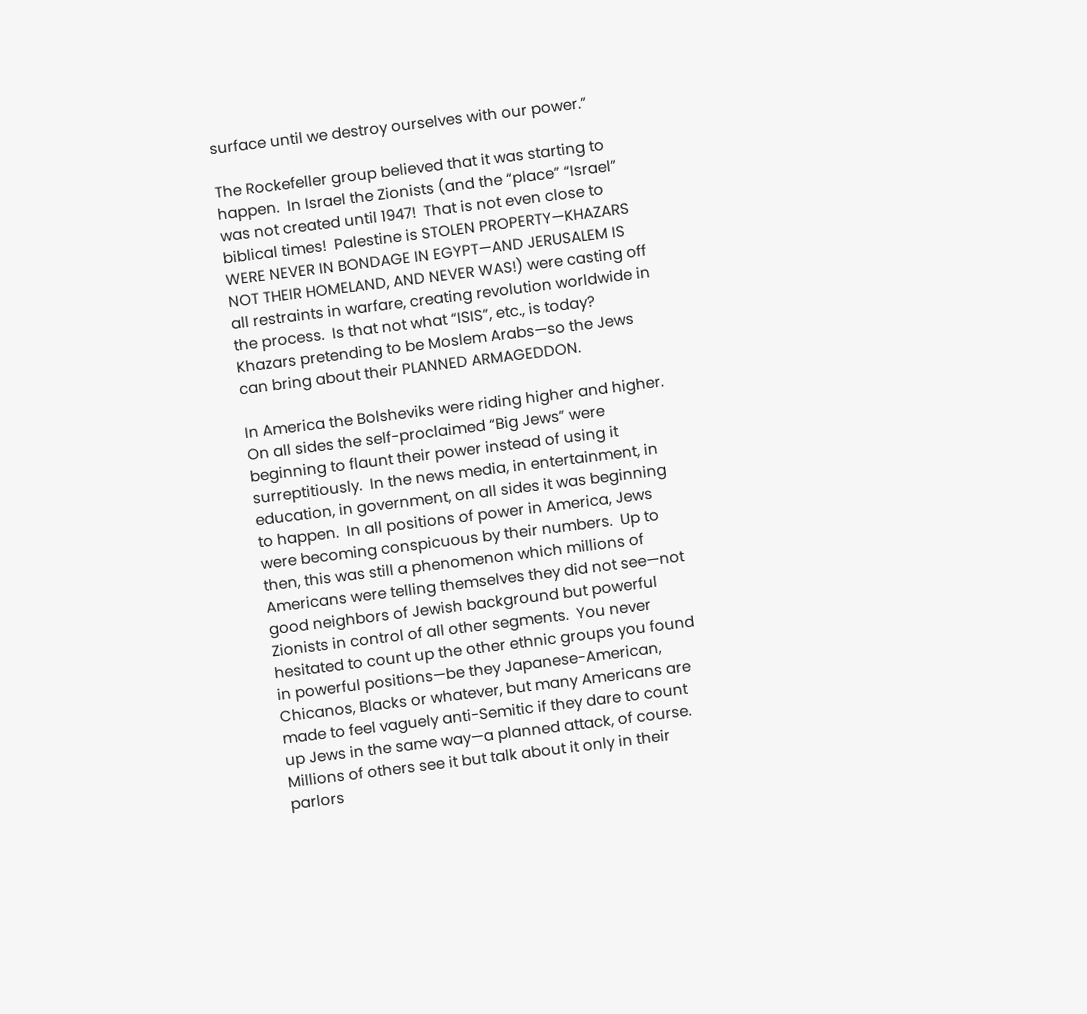surface until we destroy ourselves with our power.”

The Rockefeller group believed that it was starting to happen.  In Israel the Zionists (and the “place” “Israel” was not created until 1947!  That is not even close to biblical times!  Palestine is STOLEN PROPERTY—KHAZARS WERE NEVER IN BONDAGE IN EGYPT—AND JERUSALEM IS NOT THEIR HOMELAND, AND NEVER WAS!) were casting off all restraints in warfare, creating revolution worldwide in the process.  Is that not what “ISIS”, etc., is today?  Khazars pretending to be Moslem Arabs—so the Jews can bring about their PLANNED ARMAGEDDON.

In America the Bolsheviks were riding higher and higher.  On all sides the self-proclaimed “Big Jews” were beginning to flaunt their power instead of using it surreptitiously.  In the news media, in entertainment, in education, in government, on all sides it was beginning to happen.  In all positions of power in America, Jews were becoming conspicuous by their numbers.  Up to then, this was still a phenomenon which millions of Americans were telling themselves they did not see—not good neighbors of Jewish background but powerful Zionists in control of all other segments.  You never hesitated to count up the other ethnic groups you found in powerful positions—be they Japanese-American, Chicanos, Blacks or whatever, but many Americans are made to feel vaguely anti-Semitic if they dare to count up Jews in the same way—a planned attack, of course.  Millions of others see it but talk about it only in their parlors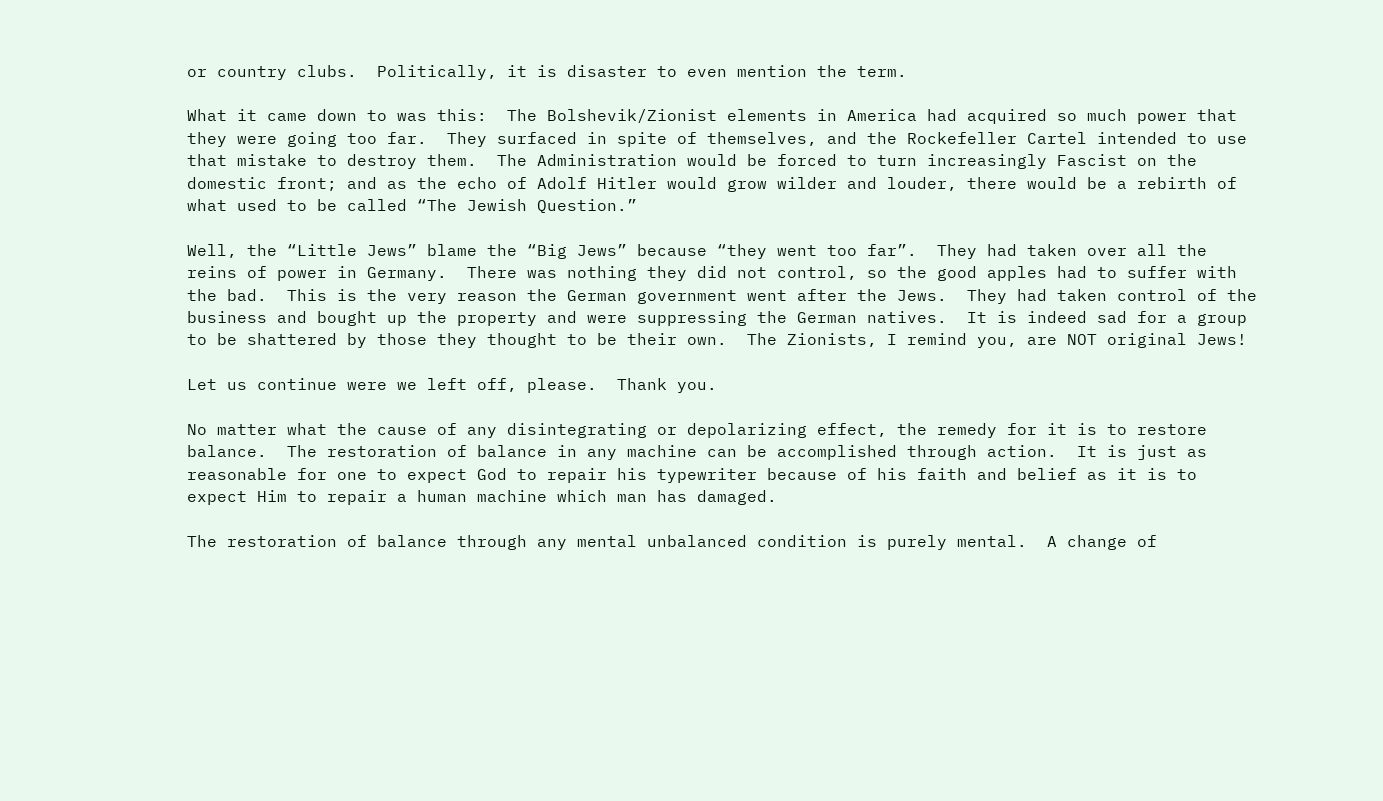or country clubs.  Politically, it is disaster to even mention the term.

What it came down to was this:  The Bolshevik/Zionist elements in America had acquired so much power that they were going too far.  They surfaced in spite of themselves, and the Rockefeller Cartel intended to use that mistake to destroy them.  The Administration would be forced to turn increasingly Fascist on the domestic front; and as the echo of Adolf Hitler would grow wilder and louder, there would be a rebirth of what used to be called “The Jewish Question.”

Well, the “Little Jews” blame the “Big Jews” because “they went too far”.  They had taken over all the reins of power in Germany.  There was nothing they did not control, so the good apples had to suffer with the bad.  This is the very reason the German government went after the Jews.  They had taken control of the business and bought up the property and were suppressing the German natives.  It is indeed sad for a group to be shattered by those they thought to be their own.  The Zionists, I remind you, are NOT original Jews!

Let us continue were we left off, please.  Thank you.

No matter what the cause of any disintegrating or depolarizing effect, the remedy for it is to restore balance.  The restoration of balance in any machine can be accomplished through action.  It is just as reasonable for one to expect God to repair his typewriter because of his faith and belief as it is to expect Him to repair a human machine which man has damaged.

The restoration of balance through any mental unbalanced condition is purely mental.  A change of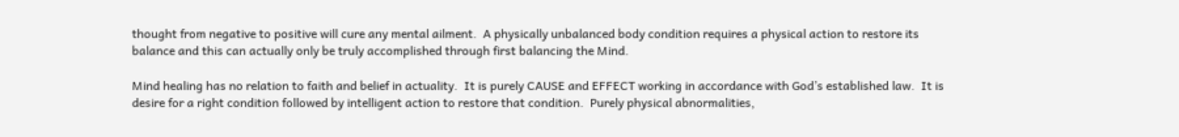thought from negative to positive will cure any mental ailment.  A physically unbalanced body condition requires a physical action to restore its balance and this can actually only be truly accomplished through first balancing the Mind.

Mind healing has no relation to faith and belief in actuality.  It is purely CAUSE and EFFECT working in accordance with God’s established law.  It is desire for a right condition followed by intelligent action to restore that condition.  Purely physical abnormalities,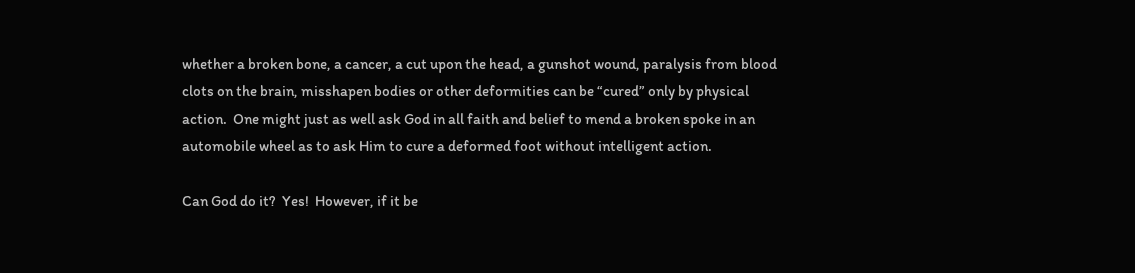whether a broken bone, a cancer, a cut upon the head, a gunshot wound, paralysis from blood clots on the brain, misshapen bodies or other deformities can be “cured” only by physical action.  One might just as well ask God in all faith and belief to mend a broken spoke in an automobile wheel as to ask Him to cure a deformed foot without intelligent action.

Can God do it?  Yes!  However, if it be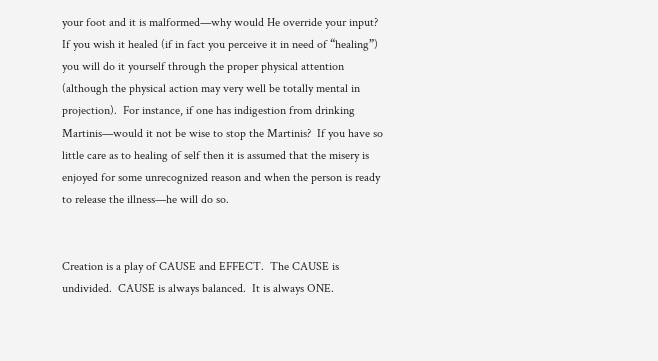your foot and it is malformed—why would He override your input?  If you wish it healed (if in fact you perceive it in need of “healing”) you will do it yourself through the proper physical attention (although the physical action may very well be totally mental in projection).  For instance, if one has indigestion from drinking Martinis—would it not be wise to stop the Martinis?  If you have so little care as to healing of self then it is assumed that the misery is enjoyed for some unrecognized reason and when the person is ready to release the illness—he will do so.


Creation is a play of CAUSE and EFFECT.  The CAUSE is undivided.  CAUSE is always balanced.  It is always ONE.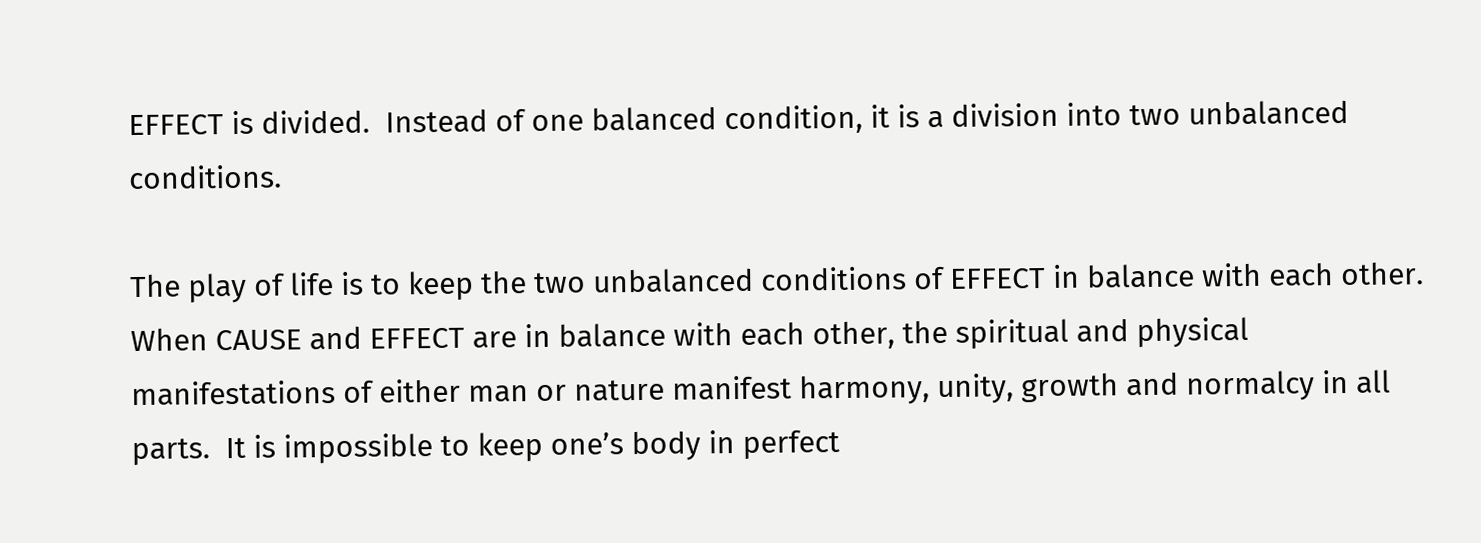EFFECT is divided.  Instead of one balanced condition, it is a division into two unbalanced conditions.

The play of life is to keep the two unbalanced conditions of EFFECT in balance with each other.  When CAUSE and EFFECT are in balance with each other, the spiritual and physical manifestations of either man or nature manifest harmony, unity, growth and normalcy in all parts.  It is impossible to keep one’s body in perfect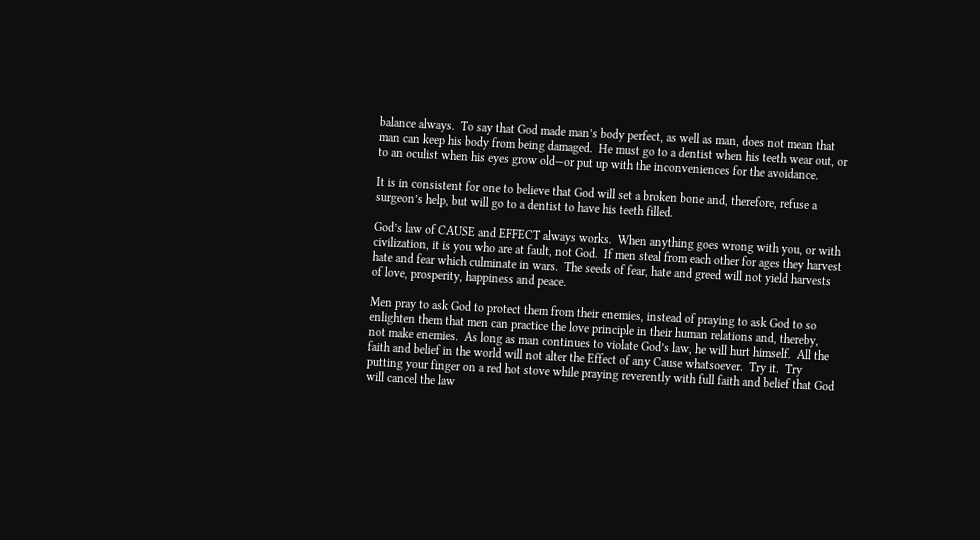balance always.  To say that God made man’s body perfect, as well as man, does not mean that man can keep his body from being damaged.  He must go to a dentist when his teeth wear out, or to an oculist when his eyes grow old—or put up with the inconveniences for the avoidance.

It is in consistent for one to believe that God will set a broken bone and, therefore, refuse a surgeon’s help, but will go to a dentist to have his teeth filled.

God’s law of CAUSE and EFFECT always works.  When anything goes wrong with you, or with civilization, it is you who are at fault, not God.  If men steal from each other for ages they harvest hate and fear which culminate in wars.  The seeds of fear, hate and greed will not yield harvests of love, prosperity, happiness and peace.

Men pray to ask God to protect them from their enemies, instead of praying to ask God to so enlighten them that men can practice the love principle in their human relations and, thereby, not make enemies.  As long as man continues to violate God’s law, he will hurt himself.  All the faith and belief in the world will not alter the Effect of any Cause whatsoever.  Try it.  Try putting your finger on a red hot stove while praying reverently with full faith and belief that God will cancel the law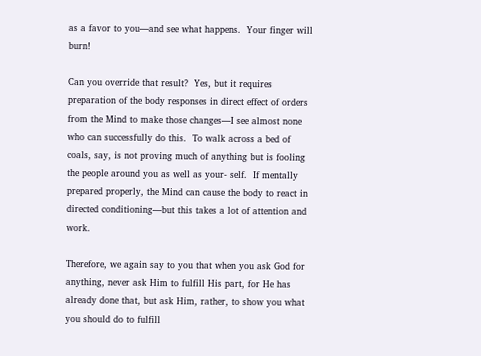as a favor to you—and see what happens.  Your finger will burn!

Can you override that result?  Yes, but it requires preparation of the body responses in direct effect of orders from the Mind to make those changes—I see almost none who can successfully do this.  To walk across a bed of coals, say, is not proving much of anything but is fooling the people around you as well as your- self.  If mentally prepared properly, the Mind can cause the body to react in directed conditioning—but this takes a lot of attention and work.

Therefore, we again say to you that when you ask God for anything, never ask Him to fulfill His part, for He has already done that, but ask Him, rather, to show you what you should do to fulfill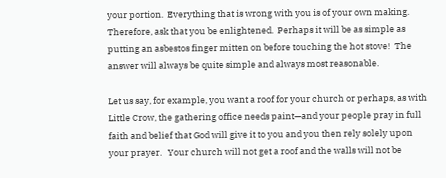your portion.  Everything that is wrong with you is of your own making.  Therefore, ask that you be enlightened.  Perhaps it will be as simple as putting an asbestos finger mitten on before touching the hot stove!  The answer will always be quite simple and always most reasonable.

Let us say, for example, you want a roof for your church or perhaps, as with Little Crow, the gathering office needs paint—and your people pray in full faith and belief that God will give it to you and you then rely solely upon your prayer.   Your church will not get a roof and the walls will not be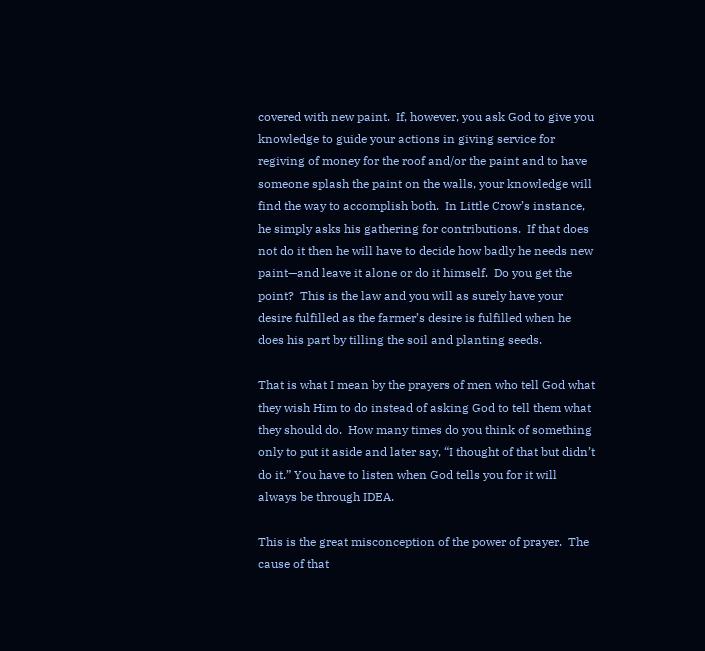covered with new paint.  If, however, you ask God to give you knowledge to guide your actions in giving service for regiving of money for the roof and/or the paint and to have someone splash the paint on the walls, your knowledge will find the way to accomplish both.  In Little Crow’s instance, he simply asks his gathering for contributions.  If that does not do it then he will have to decide how badly he needs new paint—and leave it alone or do it himself.  Do you get the point?  This is the law and you will as surely have your desire fulfilled as the farmer’s desire is fulfilled when he does his part by tilling the soil and planting seeds.

That is what I mean by the prayers of men who tell God what they wish Him to do instead of asking God to tell them what they should do.  How many times do you think of something only to put it aside and later say, “I thought of that but didn’t do it.” You have to listen when God tells you for it will always be through IDEA.

This is the great misconception of the power of prayer.  The cause of that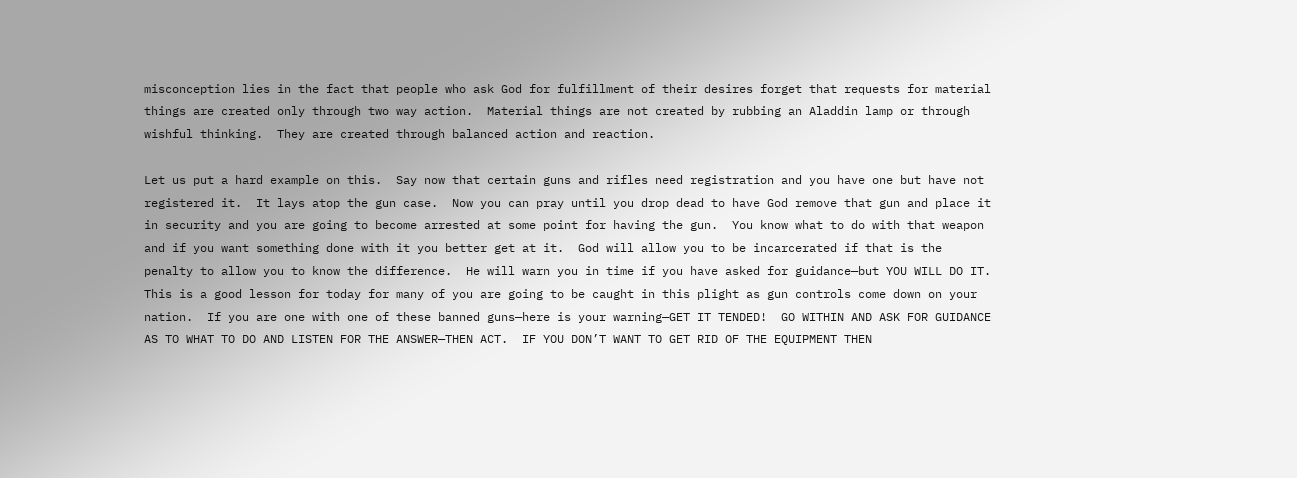misconception lies in the fact that people who ask God for fulfillment of their desires forget that requests for material things are created only through two way action.  Material things are not created by rubbing an Aladdin lamp or through wishful thinking.  They are created through balanced action and reaction.

Let us put a hard example on this.  Say now that certain guns and rifles need registration and you have one but have not registered it.  It lays atop the gun case.  Now you can pray until you drop dead to have God remove that gun and place it in security and you are going to become arrested at some point for having the gun.  You know what to do with that weapon and if you want something done with it you better get at it.  God will allow you to be incarcerated if that is the penalty to allow you to know the difference.  He will warn you in time if you have asked for guidance—but YOU WILL DO IT.  This is a good lesson for today for many of you are going to be caught in this plight as gun controls come down on your nation.  If you are one with one of these banned guns—here is your warning—GET IT TENDED!  GO WITHIN AND ASK FOR GUIDANCE AS TO WHAT TO DO AND LISTEN FOR THE ANSWER—THEN ACT.  IF YOU DON’T WANT TO GET RID OF THE EQUIPMENT THEN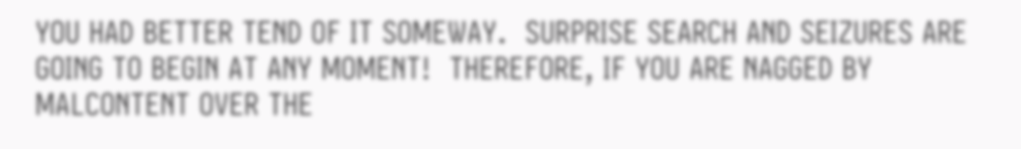YOU HAD BETTER TEND OF IT SOMEWAY.  SURPRISE SEARCH AND SEIZURES ARE GOING TO BEGIN AT ANY MOMENT!  THEREFORE, IF YOU ARE NAGGED BY MALCONTENT OVER THE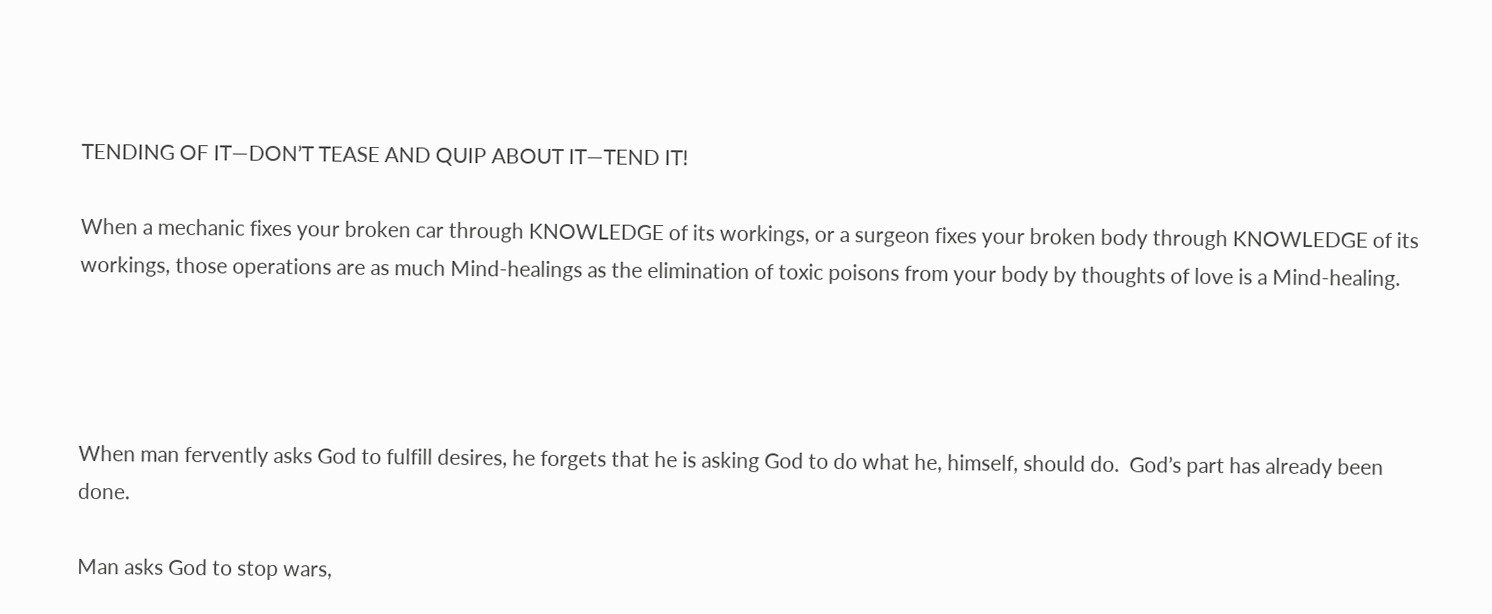TENDING OF IT—DON’T TEASE AND QUIP ABOUT IT—TEND IT!

When a mechanic fixes your broken car through KNOWLEDGE of its workings, or a surgeon fixes your broken body through KNOWLEDGE of its workings, those operations are as much Mind-healings as the elimination of toxic poisons from your body by thoughts of love is a Mind-healing.




When man fervently asks God to fulfill desires, he forgets that he is asking God to do what he, himself, should do.  God’s part has already been done.

Man asks God to stop wars,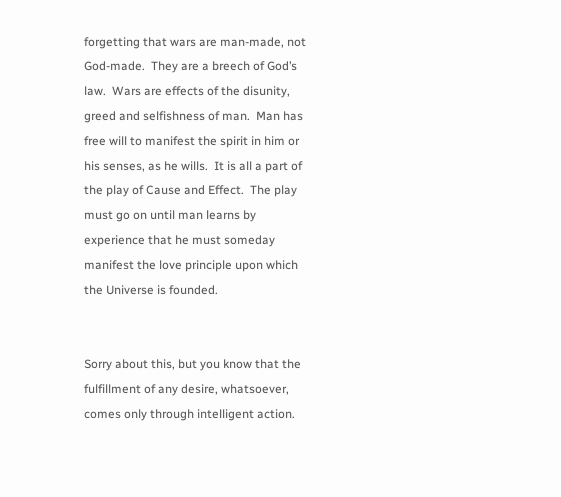forgetting that wars are man-made, not God-made.  They are a breech of God’s law.  Wars are effects of the disunity, greed and selfishness of man.  Man has free will to manifest the spirit in him or his senses, as he wills.  It is all a part of the play of Cause and Effect.  The play must go on until man learns by experience that he must someday manifest the love principle upon which the Universe is founded.


Sorry about this, but you know that the fulfillment of any desire, whatsoever, comes only through intelligent action.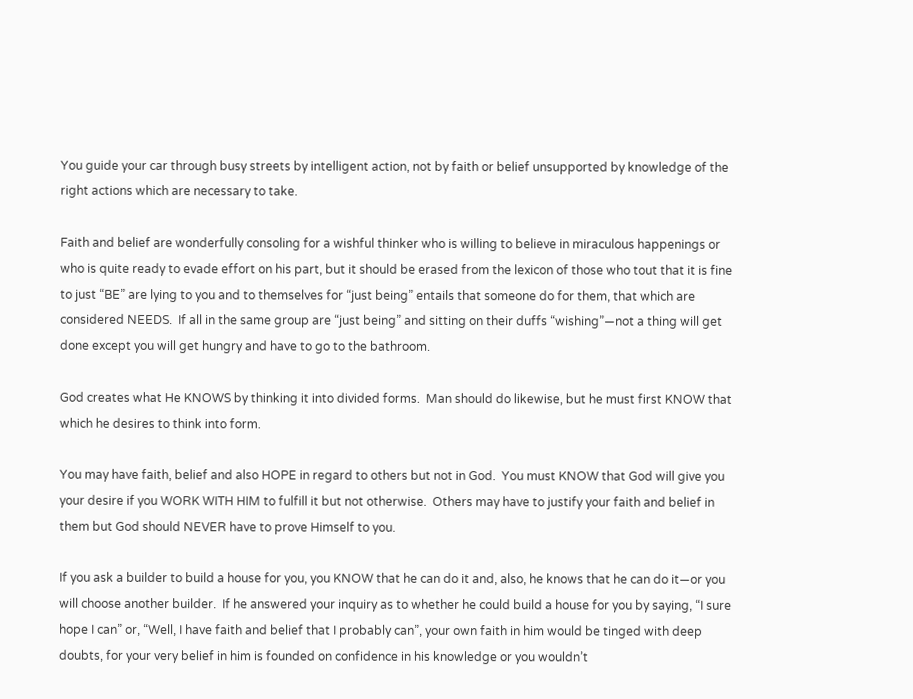You guide your car through busy streets by intelligent action, not by faith or belief unsupported by knowledge of the right actions which are necessary to take.

Faith and belief are wonderfully consoling for a wishful thinker who is willing to believe in miraculous happenings or who is quite ready to evade effort on his part, but it should be erased from the lexicon of those who tout that it is fine to just “BE” are lying to you and to themselves for “just being” entails that someone do for them, that which are considered NEEDS.  If all in the same group are “just being” and sitting on their duffs “wishing”—not a thing will get done except you will get hungry and have to go to the bathroom.

God creates what He KNOWS by thinking it into divided forms.  Man should do likewise, but he must first KNOW that which he desires to think into form.

You may have faith, belief and also HOPE in regard to others but not in God.  You must KNOW that God will give you your desire if you WORK WITH HIM to fulfill it but not otherwise.  Others may have to justify your faith and belief in them but God should NEVER have to prove Himself to you.

If you ask a builder to build a house for you, you KNOW that he can do it and, also, he knows that he can do it—or you will choose another builder.  If he answered your inquiry as to whether he could build a house for you by saying, “I sure hope I can” or, “Well, I have faith and belief that I probably can”, your own faith in him would be tinged with deep doubts, for your very belief in him is founded on confidence in his knowledge or you wouldn’t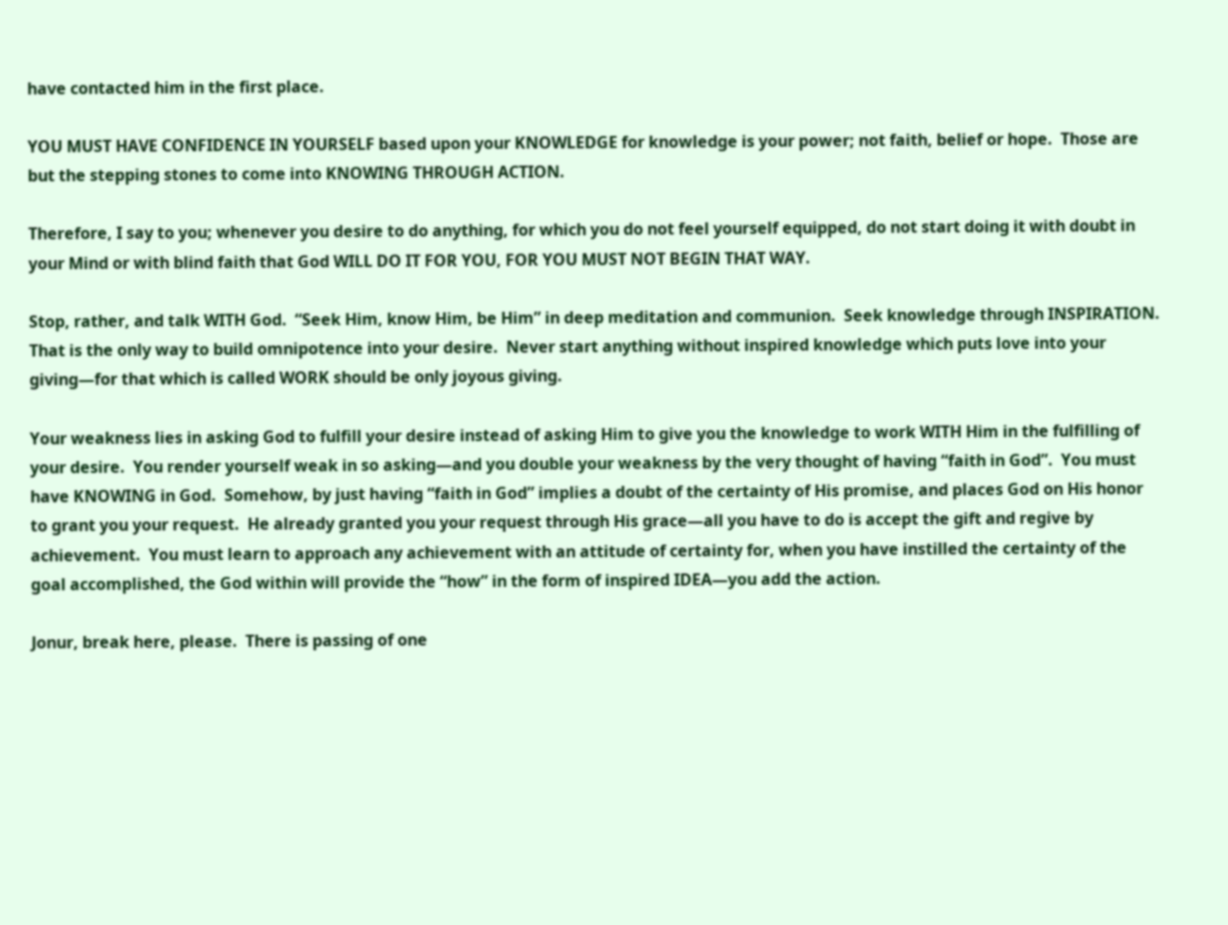have contacted him in the first place.

YOU MUST HAVE CONFIDENCE IN YOURSELF based upon your KNOWLEDGE for knowledge is your power; not faith, belief or hope.  Those are but the stepping stones to come into KNOWING THROUGH ACTION.

Therefore, I say to you; whenever you desire to do anything, for which you do not feel yourself equipped, do not start doing it with doubt in your Mind or with blind faith that God WILL DO IT FOR YOU, FOR YOU MUST NOT BEGIN THAT WAY.

Stop, rather, and talk WITH God.  “Seek Him, know Him, be Him” in deep meditation and communion.  Seek knowledge through INSPIRATION.  That is the only way to build omnipotence into your desire.  Never start anything without inspired knowledge which puts love into your giving—for that which is called WORK should be only joyous giving.

Your weakness lies in asking God to fulfill your desire instead of asking Him to give you the knowledge to work WITH Him in the fulfilling of your desire.  You render yourself weak in so asking—and you double your weakness by the very thought of having “faith in God”.  You must have KNOWING in God.  Somehow, by just having “faith in God” implies a doubt of the certainty of His promise, and places God on His honor to grant you your request.  He already granted you your request through His grace—all you have to do is accept the gift and regive by achievement.  You must learn to approach any achievement with an attitude of certainty for, when you have instilled the certainty of the goal accomplished, the God within will provide the “how” in the form of inspired IDEA—you add the action.

Jonur, break here, please.  There is passing of one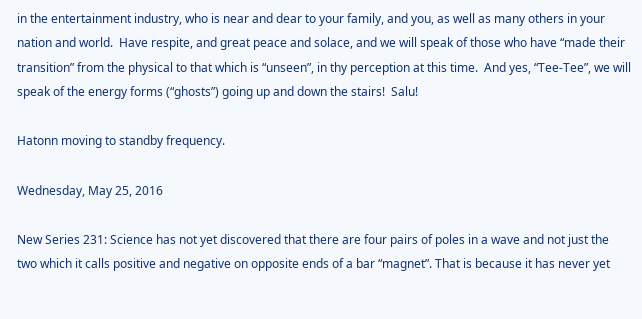in the entertainment industry, who is near and dear to your family, and you, as well as many others in your nation and world.  Have respite, and great peace and solace, and we will speak of those who have “made their transition” from the physical to that which is “unseen”, in thy perception at this time.  And yes, “Tee-Tee”, we will speak of the energy forms (“ghosts”) going up and down the stairs!  Salu!

Hatonn moving to standby frequency.

Wednesday, May 25, 2016

New Series 231: Science has not yet discovered that there are four pairs of poles in a wave and not just the two which it calls positive and negative on opposite ends of a bar “magnet”. That is because it has never yet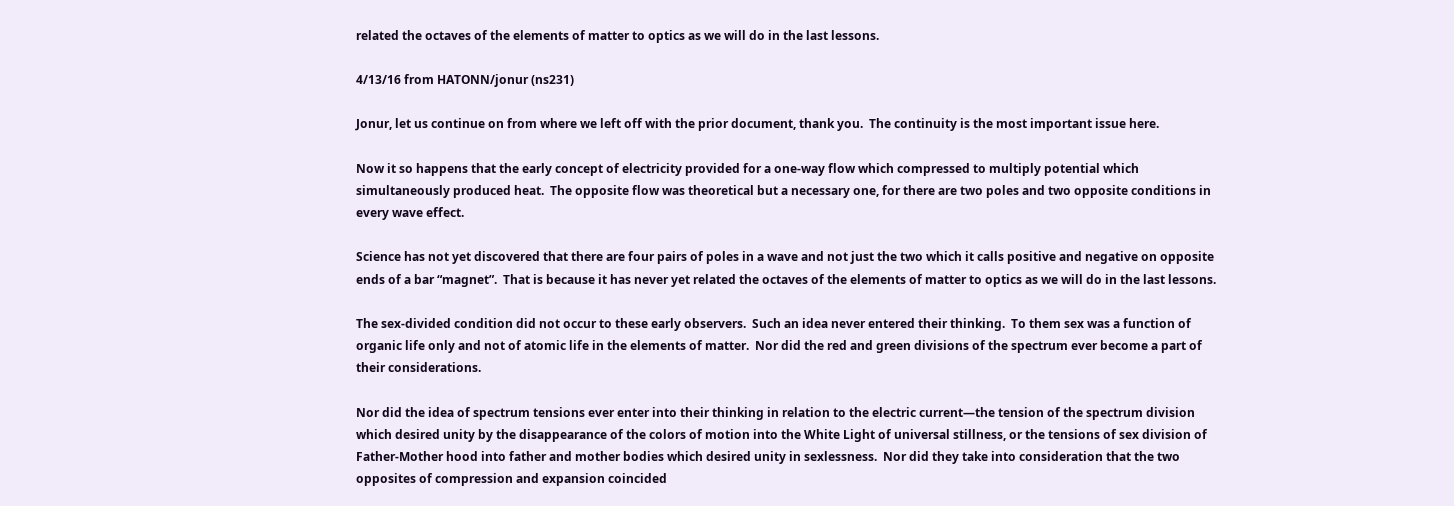related the octaves of the elements of matter to optics as we will do in the last lessons.

4/13/16 from HATONN/jonur (ns231)

Jonur, let us continue on from where we left off with the prior document, thank you.  The continuity is the most important issue here.

Now it so happens that the early concept of electricity provided for a one-way flow which compressed to multiply potential which simultaneously produced heat.  The opposite flow was theoretical but a necessary one, for there are two poles and two opposite conditions in every wave effect.

Science has not yet discovered that there are four pairs of poles in a wave and not just the two which it calls positive and negative on opposite ends of a bar “magnet”.  That is because it has never yet related the octaves of the elements of matter to optics as we will do in the last lessons.

The sex-divided condition did not occur to these early observers.  Such an idea never entered their thinking.  To them sex was a function of organic life only and not of atomic life in the elements of matter.  Nor did the red and green divisions of the spectrum ever become a part of their considerations.

Nor did the idea of spectrum tensions ever enter into their thinking in relation to the electric current—the tension of the spectrum division which desired unity by the disappearance of the colors of motion into the White Light of universal stillness, or the tensions of sex division of Father-Mother hood into father and mother bodies which desired unity in sexlessness.  Nor did they take into consideration that the two opposites of compression and expansion coincided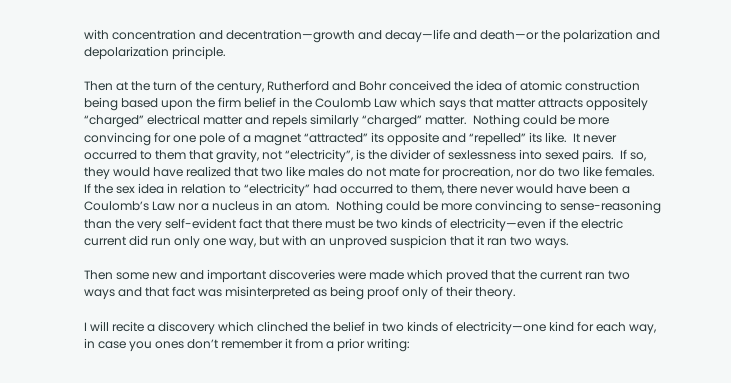with concentration and decentration—growth and decay—life and death—or the polarization and depolarization principle.

Then at the turn of the century, Rutherford and Bohr conceived the idea of atomic construction being based upon the firm belief in the Coulomb Law which says that matter attracts oppositely “charged” electrical matter and repels similarly “charged” matter.  Nothing could be more convincing for one pole of a magnet “attracted” its opposite and “repelled” its like.  It never occurred to them that gravity, not “electricity”, is the divider of sexlessness into sexed pairs.  If so, they would have realized that two like males do not mate for procreation, nor do two like females.  If the sex idea in relation to “electricity” had occurred to them, there never would have been a Coulomb’s Law nor a nucleus in an atom.  Nothing could be more convincing to sense-reasoning than the very self-evident fact that there must be two kinds of electricity—even if the electric current did run only one way, but with an unproved suspicion that it ran two ways.

Then some new and important discoveries were made which proved that the current ran two ways and that fact was misinterpreted as being proof only of their theory.

I will recite a discovery which clinched the belief in two kinds of electricity—one kind for each way, in case you ones don’t remember it from a prior writing: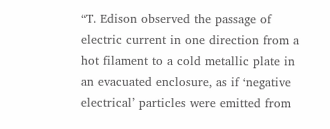“T. Edison observed the passage of electric current in one direction from a hot filament to a cold metallic plate in an evacuated enclosure, as if ‘negative electrical’ particles were emitted from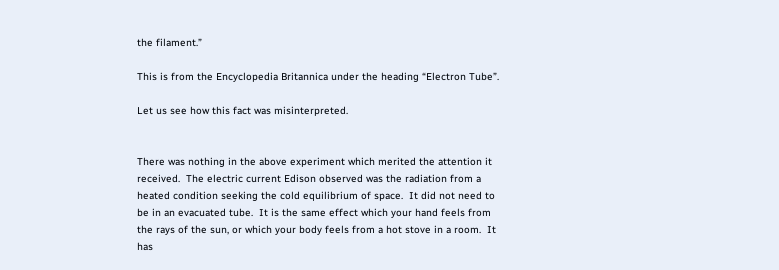the filament.”

This is from the Encyclopedia Britannica under the heading “Electron Tube”.

Let us see how this fact was misinterpreted.


There was nothing in the above experiment which merited the attention it received.  The electric current Edison observed was the radiation from a heated condition seeking the cold equilibrium of space.  It did not need to be in an evacuated tube.  It is the same effect which your hand feels from the rays of the sun, or which your body feels from a hot stove in a room.  It has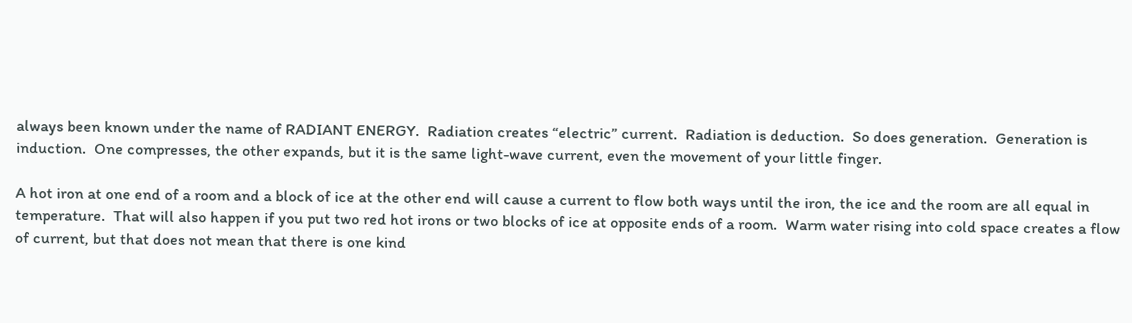always been known under the name of RADIANT ENERGY.  Radiation creates “electric” current.  Radiation is deduction.  So does generation.  Generation is induction.  One compresses, the other expands, but it is the same light-wave current, even the movement of your little finger.

A hot iron at one end of a room and a block of ice at the other end will cause a current to flow both ways until the iron, the ice and the room are all equal in temperature.  That will also happen if you put two red hot irons or two blocks of ice at opposite ends of a room.  Warm water rising into cold space creates a flow of current, but that does not mean that there is one kind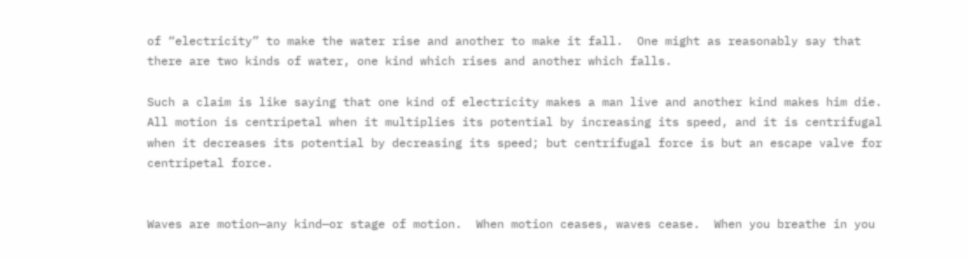of “electricity” to make the water rise and another to make it fall.  One might as reasonably say that there are two kinds of water, one kind which rises and another which falls.

Such a claim is like saying that one kind of electricity makes a man live and another kind makes him die.  All motion is centripetal when it multiplies its potential by increasing its speed, and it is centrifugal when it decreases its potential by decreasing its speed; but centrifugal force is but an escape valve for centripetal force.


Waves are motion—any kind—or stage of motion.  When motion ceases, waves cease.  When you breathe in you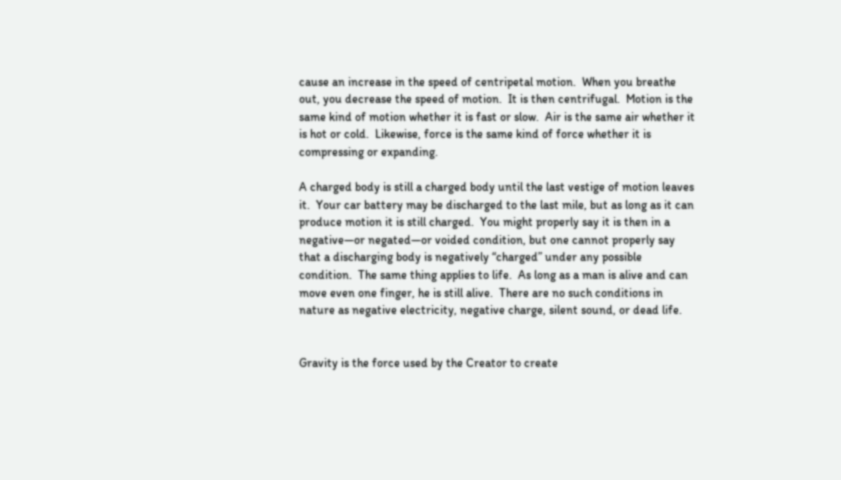cause an increase in the speed of centripetal motion.  When you breathe out, you decrease the speed of motion.  It is then centrifugal.  Motion is the same kind of motion whether it is fast or slow.  Air is the same air whether it is hot or cold.  Likewise, force is the same kind of force whether it is compressing or expanding.

A charged body is still a charged body until the last vestige of motion leaves it.  Your car battery may be discharged to the last mile, but as long as it can produce motion it is still charged.  You might properly say it is then in a negative—or negated—or voided condition, but one cannot properly say that a discharging body is negatively “charged” under any possible condition.  The same thing applies to life.  As long as a man is alive and can move even one finger, he is still alive.  There are no such conditions in nature as negative electricity, negative charge, silent sound, or dead life.


Gravity is the force used by the Creator to create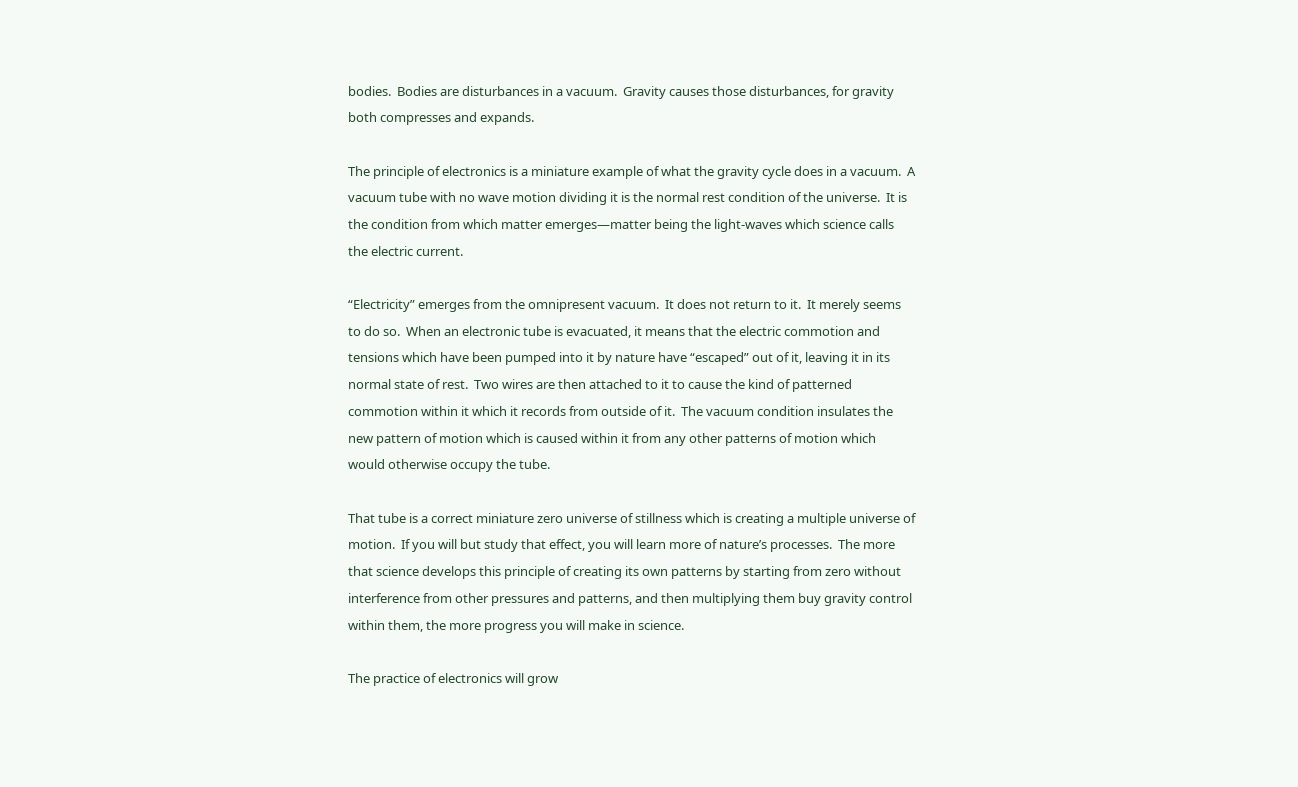bodies.  Bodies are disturbances in a vacuum.  Gravity causes those disturbances, for gravity both compresses and expands.

The principle of electronics is a miniature example of what the gravity cycle does in a vacuum.  A vacuum tube with no wave motion dividing it is the normal rest condition of the universe.  It is the condition from which matter emerges—matter being the light-waves which science calls the electric current.

“Electricity” emerges from the omnipresent vacuum.  It does not return to it.  It merely seems to do so.  When an electronic tube is evacuated, it means that the electric commotion and tensions which have been pumped into it by nature have “escaped” out of it, leaving it in its normal state of rest.  Two wires are then attached to it to cause the kind of patterned commotion within it which it records from outside of it.  The vacuum condition insulates the new pattern of motion which is caused within it from any other patterns of motion which would otherwise occupy the tube.

That tube is a correct miniature zero universe of stillness which is creating a multiple universe of motion.  If you will but study that effect, you will learn more of nature’s processes.  The more that science develops this principle of creating its own patterns by starting from zero without interference from other pressures and patterns, and then multiplying them buy gravity control within them, the more progress you will make in science.

The practice of electronics will grow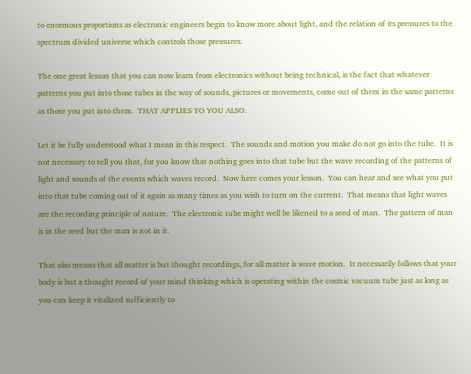to enormous proportions as electronic engineers begin to know more about light, and the relation of its pressures to the spectrum divided universe which controls those pressures.

The one great lesson that you can now learn from electronics without being technical, is the fact that whatever patterns you put into those tubes in the way of sounds, pictures or movements, come out of them in the same patterns as those you put into them.  THAT APPLIES TO YOU ALSO.

Let it be fully understood what I mean in this respect.  The sounds and motion you make do not go into the tube.  It is not necessary to tell you that, for you know that nothing goes into that tube but the wave recording of the patterns of light and sounds of the events which waves record.  Now here comes your lesson.  You can hear and see what you put into that tube coming out of it again as many times as you wish to turn on the current.  That means that light waves are the recording principle of nature.  The electronic tube might well be likened to a seed of man.  The pattern of man is in the seed but the man is not in it.

That also means that all matter is but thought recordings, for all matter is wave motion.  It necessarily follows that your body is but a thought record of your mind thinking which is operating within the cosmic vacuum tube just as long as you can keep it vitalized sufficiently to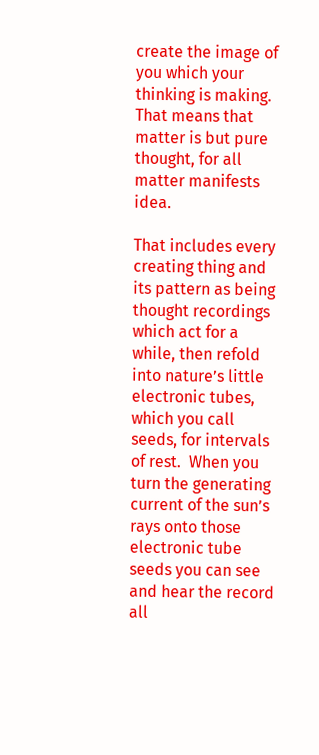create the image of you which your thinking is making.  That means that matter is but pure thought, for all matter manifests idea.

That includes every creating thing and its pattern as being thought recordings which act for a while, then refold into nature’s little electronic tubes, which you call seeds, for intervals of rest.  When you turn the generating current of the sun’s rays onto those electronic tube seeds you can see and hear the record all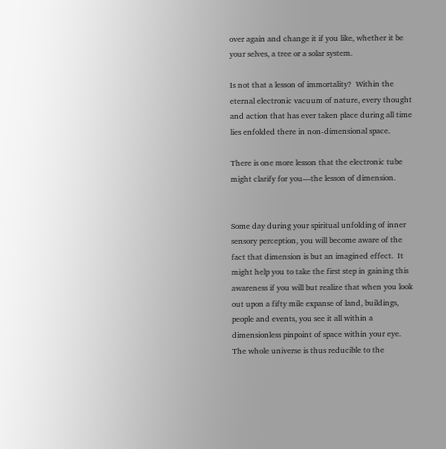over again and change it if you like, whether it be your selves, a tree or a solar system.

Is not that a lesson of immortality?  Within the eternal electronic vacuum of nature, every thought and action that has ever taken place during all time lies enfolded there in non-dimensional space.

There is one more lesson that the electronic tube might clarify for you—the lesson of dimension.


Some day during your spiritual unfolding of inner sensory perception, you will become aware of the fact that dimension is but an imagined effect.  It might help you to take the first step in gaining this awareness if you will but realize that when you look out upon a fifty mile expanse of land, buildings, people and events, you see it all within a dimensionless pinpoint of space within your eye.  The whole universe is thus reducible to the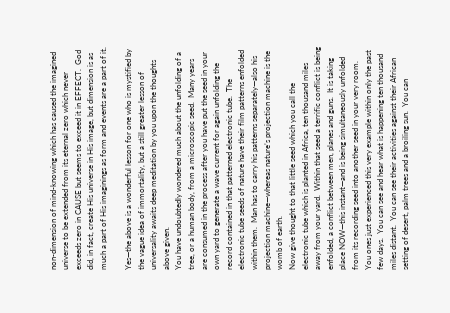non-dimension of mind-knowing which has caused the imagined universe to be extended from its eternal zero which never exceeds zero in CAUSE but seems to exceed it in EFFECT.  God did, in fact, create His universe in His image, but dimension is as much a part of His imaginings as form and events are a part of it.

Yes—the above is a wonderful lesson for one who is mystified by the vague idea of immortality, but a still greater lesson of universality awaits deep meditation by you upon the thoughts above given.
You have undoubtedly wondered much about the unfolding of a tree, or a human body, from a microscopic seed.  Many years are consumed in the process after you have put the seed in your own yard to generate a wave current for again unfolding the record contained in that patterned electronic tube.  The electronic tube seeds of nature have their film patterns enfolded within them.  Man has to carry his patterns separately—also his projection machine—whereas nature’s projection machine is the womb of earth.
Now give thought to that little seed which you call the electronic tube which is planted in Africa, ten thousand miles away from your yard.  Within that seed a terrific conflict is being enfolded, a conflict between men, planes and guns.  It is taking place NOW—this instant—and is being simultaneously unfolded from its recording seed into another seed in your very room.  You ones just experienced this very example within only the past few days.  You can see and hear what is happening ten thousand miles distant.  You can see their activities against their African setting of desert, palm trees and a broiling sun.  You can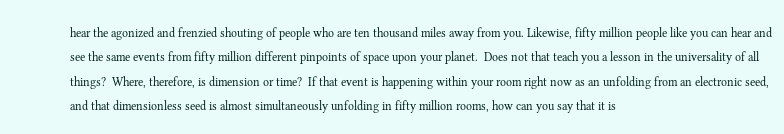hear the agonized and frenzied shouting of people who are ten thousand miles away from you. Likewise, fifty million people like you can hear and see the same events from fifty million different pinpoints of space upon your planet.  Does not that teach you a lesson in the universality of all things?  Where, therefore, is dimension or time?  If that event is happening within your room right now as an unfolding from an electronic seed, and that dimensionless seed is almost simultaneously unfolding in fifty million rooms, how can you say that it is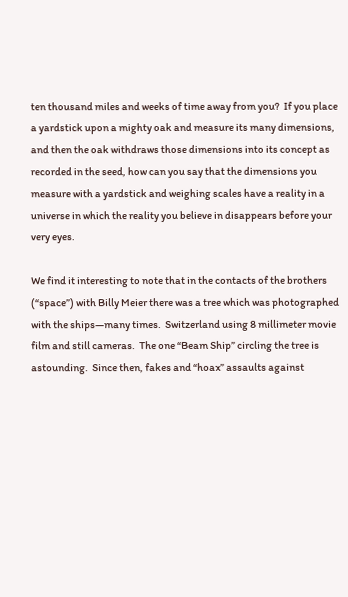ten thousand miles and weeks of time away from you?  If you place a yardstick upon a mighty oak and measure its many dimensions, and then the oak withdraws those dimensions into its concept as recorded in the seed, how can you say that the dimensions you measure with a yardstick and weighing scales have a reality in a universe in which the reality you believe in disappears before your very eyes.

We find it interesting to note that in the contacts of the brothers (“space”) with Billy Meier there was a tree which was photographed with the ships—many times.  Switzerland using 8 millimeter movie film and still cameras.  The one “Beam Ship” circling the tree is astounding.  Since then, fakes and “hoax” assaults against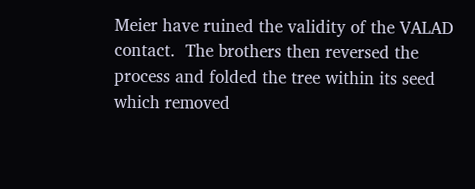Meier have ruined the validity of the VALAD contact.  The brothers then reversed the process and folded the tree within its seed which removed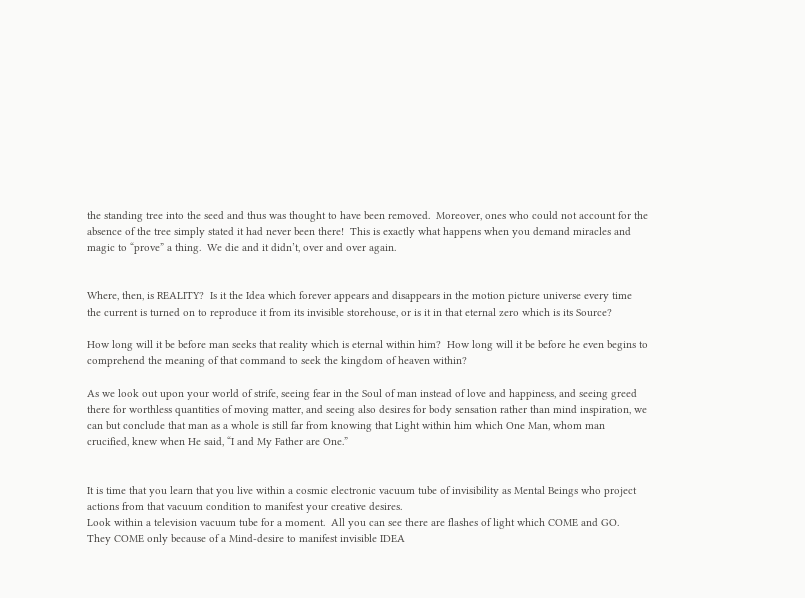the standing tree into the seed and thus was thought to have been removed.  Moreover, ones who could not account for the absence of the tree simply stated it had never been there!  This is exactly what happens when you demand miracles and magic to “prove” a thing.  We die and it didn’t, over and over again.


Where, then, is REALITY?  Is it the Idea which forever appears and disappears in the motion picture universe every time the current is turned on to reproduce it from its invisible storehouse, or is it in that eternal zero which is its Source?

How long will it be before man seeks that reality which is eternal within him?  How long will it be before he even begins to comprehend the meaning of that command to seek the kingdom of heaven within?

As we look out upon your world of strife, seeing fear in the Soul of man instead of love and happiness, and seeing greed there for worthless quantities of moving matter, and seeing also desires for body sensation rather than mind inspiration, we can but conclude that man as a whole is still far from knowing that Light within him which One Man, whom man crucified, knew when He said, “I and My Father are One.”


It is time that you learn that you live within a cosmic electronic vacuum tube of invisibility as Mental Beings who project actions from that vacuum condition to manifest your creative desires.
Look within a television vacuum tube for a moment.  All you can see there are flashes of light which COME and GO.  They COME only because of a Mind-desire to manifest invisible IDEA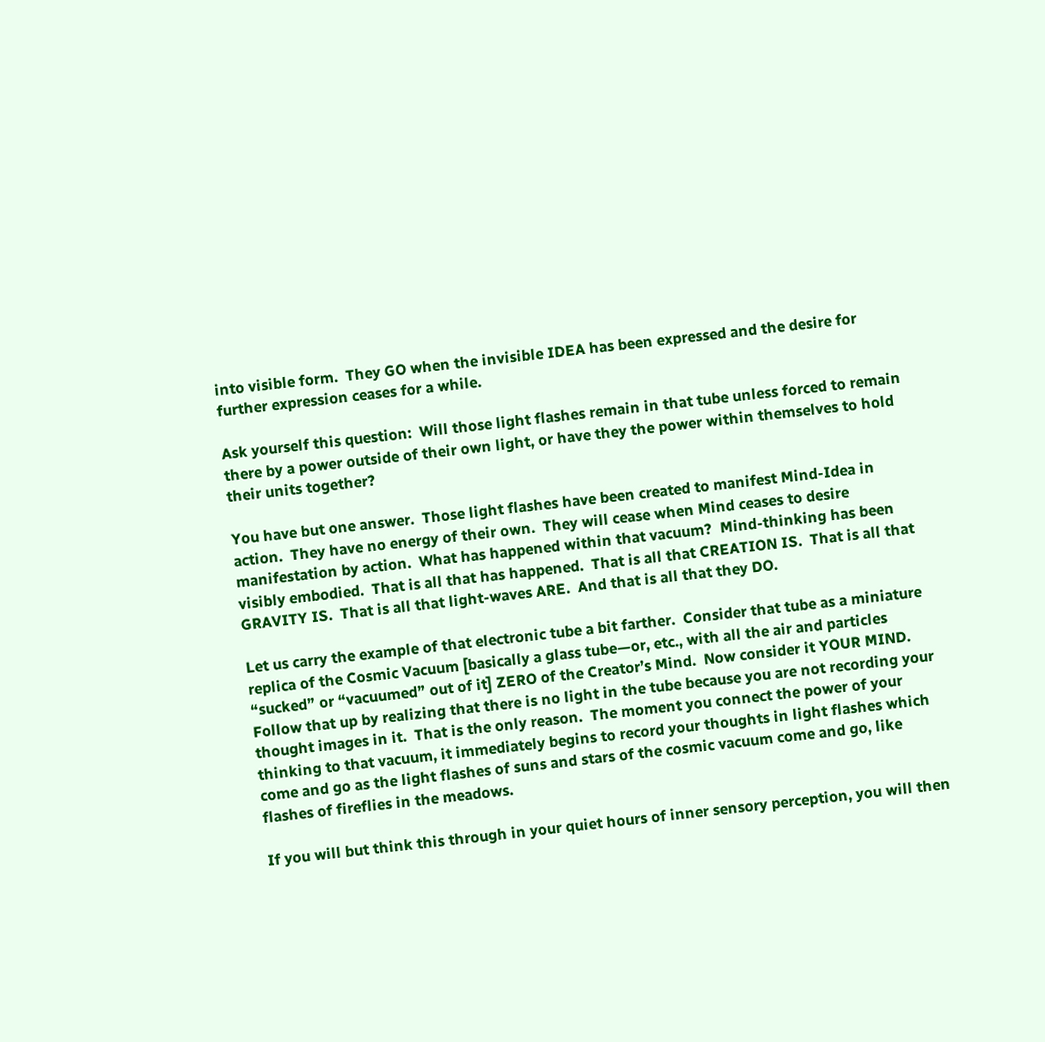into visible form.  They GO when the invisible IDEA has been expressed and the desire for further expression ceases for a while.

Ask yourself this question:  Will those light flashes remain in that tube unless forced to remain there by a power outside of their own light, or have they the power within themselves to hold their units together?

You have but one answer.  Those light flashes have been created to manifest Mind-Idea in action.  They have no energy of their own.  They will cease when Mind ceases to desire manifestation by action.  What has happened within that vacuum?  Mind-thinking has been visibly embodied.  That is all that has happened.  That is all that CREATION IS.  That is all that GRAVITY IS.  That is all that light-waves ARE.  And that is all that they DO.

Let us carry the example of that electronic tube a bit farther.  Consider that tube as a miniature replica of the Cosmic Vacuum [basically a glass tube—or, etc., with all the air and particles “sucked” or “vacuumed” out of it] ZERO of the Creator’s Mind.  Now consider it YOUR MIND.  Follow that up by realizing that there is no light in the tube because you are not recording your thought images in it.  That is the only reason.  The moment you connect the power of your thinking to that vacuum, it immediately begins to record your thoughts in light flashes which come and go as the light flashes of suns and stars of the cosmic vacuum come and go, like flashes of fireflies in the meadows.

If you will but think this through in your quiet hours of inner sensory perception, you will then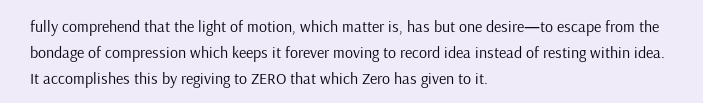fully comprehend that the light of motion, which matter is, has but one desire—to escape from the bondage of compression which keeps it forever moving to record idea instead of resting within idea.  It accomplishes this by regiving to ZERO that which Zero has given to it.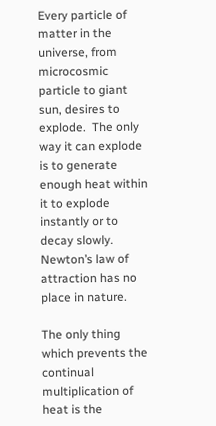Every particle of matter in the universe, from microcosmic particle to giant sun, desires to explode.  The only way it can explode is to generate enough heat within it to explode instantly or to decay slowly.  Newton’s law of attraction has no place in nature.

The only thing which prevents the continual multiplication of heat is the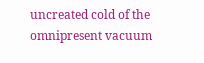uncreated cold of the omnipresent vacuum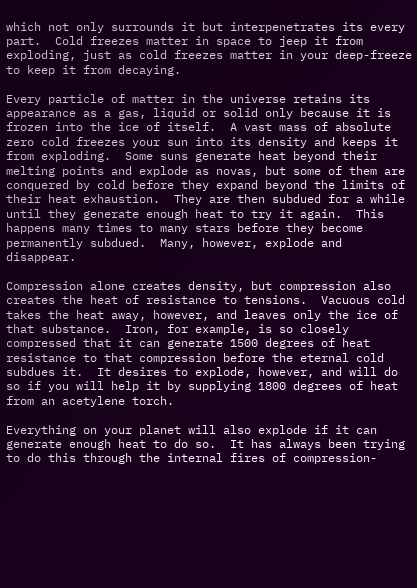which not only surrounds it but interpenetrates its every part.  Cold freezes matter in space to jeep it from exploding, just as cold freezes matter in your deep-freeze to keep it from decaying.

Every particle of matter in the universe retains its appearance as a gas, liquid or solid only because it is frozen into the ice of itself.  A vast mass of absolute zero cold freezes your sun into its density and keeps it from exploding.  Some suns generate heat beyond their melting points and explode as novas, but some of them are conquered by cold before they expand beyond the limits of their heat exhaustion.  They are then subdued for a while until they generate enough heat to try it again.  This happens many times to many stars before they become permanently subdued.  Many, however, explode and disappear.

Compression alone creates density, but compression also creates the heat of resistance to tensions.  Vacuous cold takes the heat away, however, and leaves only the ice of that substance.  Iron, for example, is so closely compressed that it can generate 1500 degrees of heat resistance to that compression before the eternal cold subdues it.  It desires to explode, however, and will do so if you will help it by supplying 1800 degrees of heat from an acetylene torch.

Everything on your planet will also explode if it can generate enough heat to do so.  It has always been trying to do this through the internal fires of compression-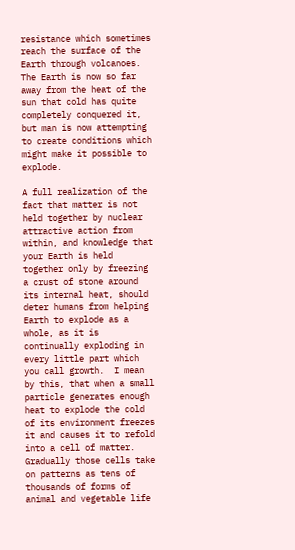resistance which sometimes reach the surface of the Earth through volcanoes.  The Earth is now so far away from the heat of the sun that cold has quite completely conquered it, but man is now attempting to create conditions which might make it possible to explode.

A full realization of the fact that matter is not held together by nuclear attractive action from within, and knowledge that your Earth is held together only by freezing a crust of stone around its internal heat, should deter humans from helping Earth to explode as a whole, as it is continually exploding in every little part which you call growth.  I mean by this, that when a small particle generates enough heat to explode the cold of its environment freezes it and causes it to refold into a cell of matter.  Gradually those cells take on patterns as tens of thousands of forms of animal and vegetable life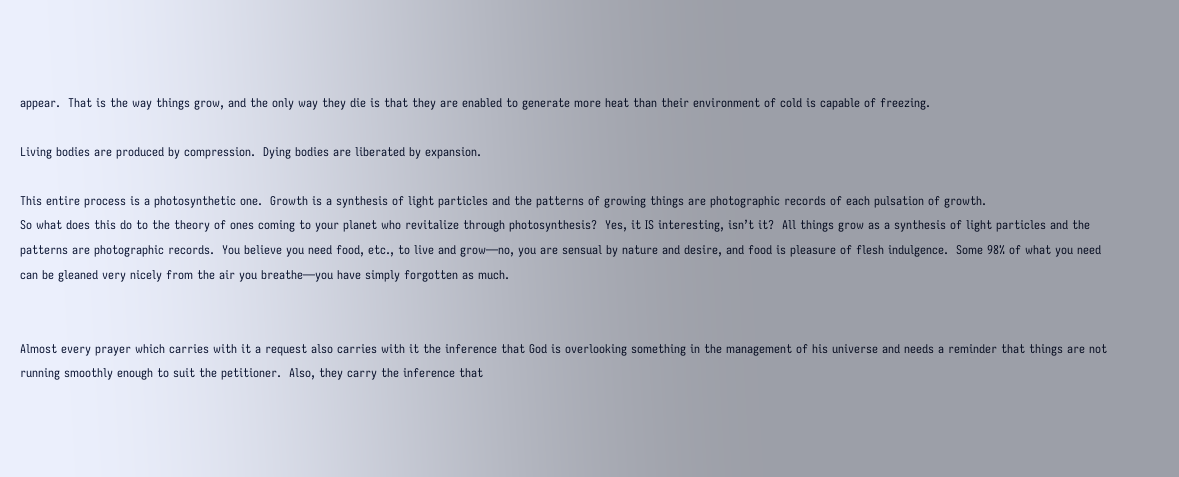appear.  That is the way things grow, and the only way they die is that they are enabled to generate more heat than their environment of cold is capable of freezing.

Living bodies are produced by compression.  Dying bodies are liberated by expansion.

This entire process is a photosynthetic one.  Growth is a synthesis of light particles and the patterns of growing things are photographic records of each pulsation of growth.
So what does this do to the theory of ones coming to your planet who revitalize through photosynthesis?  Yes, it IS interesting, isn’t it?  All things grow as a synthesis of light particles and the patterns are photographic records.  You believe you need food, etc., to live and grow—no, you are sensual by nature and desire, and food is pleasure of flesh indulgence.  Some 98% of what you need can be gleaned very nicely from the air you breathe—you have simply forgotten as much.


Almost every prayer which carries with it a request also carries with it the inference that God is overlooking something in the management of his universe and needs a reminder that things are not running smoothly enough to suit the petitioner.  Also, they carry the inference that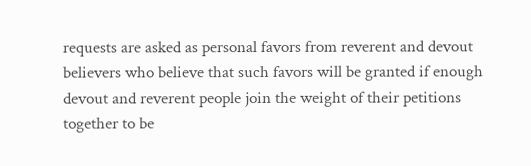requests are asked as personal favors from reverent and devout believers who believe that such favors will be granted if enough devout and reverent people join the weight of their petitions together to be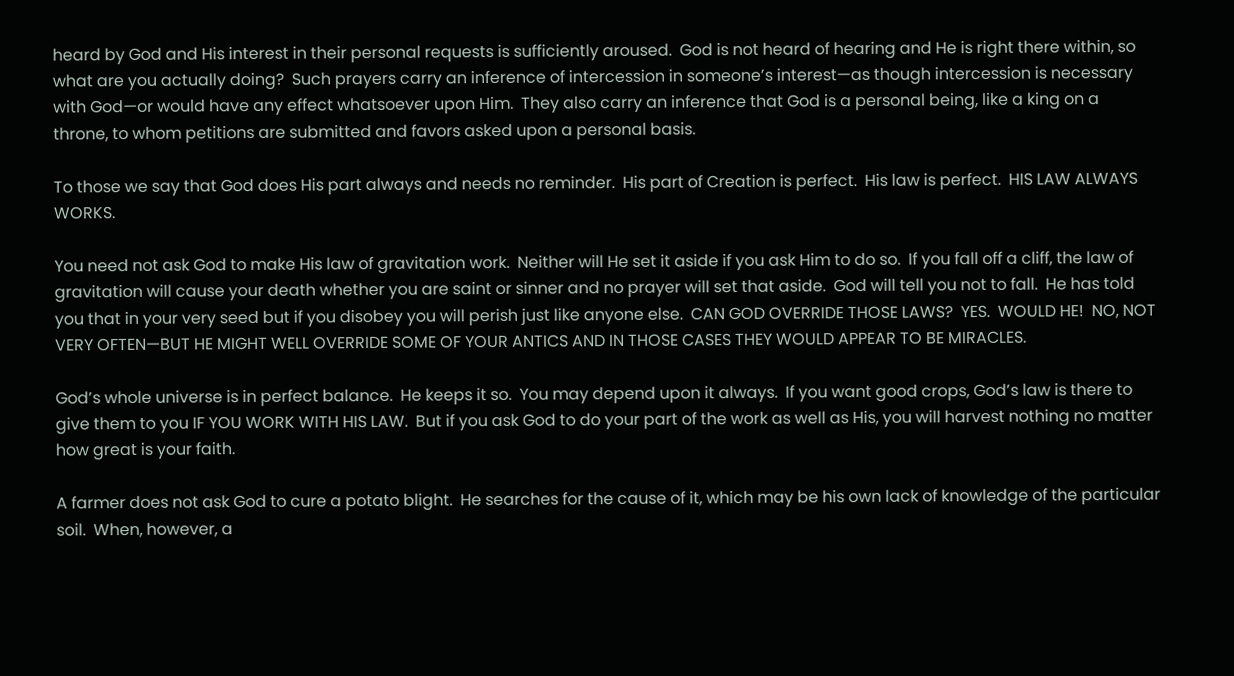heard by God and His interest in their personal requests is sufficiently aroused.  God is not heard of hearing and He is right there within, so what are you actually doing?  Such prayers carry an inference of intercession in someone’s interest—as though intercession is necessary with God—or would have any effect whatsoever upon Him.  They also carry an inference that God is a personal being, like a king on a throne, to whom petitions are submitted and favors asked upon a personal basis.

To those we say that God does His part always and needs no reminder.  His part of Creation is perfect.  His law is perfect.  HIS LAW ALWAYS WORKS.

You need not ask God to make His law of gravitation work.  Neither will He set it aside if you ask Him to do so.  If you fall off a cliff, the law of gravitation will cause your death whether you are saint or sinner and no prayer will set that aside.  God will tell you not to fall.  He has told you that in your very seed but if you disobey you will perish just like anyone else.  CAN GOD OVERRIDE THOSE LAWS?  YES.  WOULD HE!  NO, NOT VERY OFTEN—BUT HE MIGHT WELL OVERRIDE SOME OF YOUR ANTICS AND IN THOSE CASES THEY WOULD APPEAR TO BE MIRACLES.

God’s whole universe is in perfect balance.  He keeps it so.  You may depend upon it always.  If you want good crops, God’s law is there to give them to you IF YOU WORK WITH HIS LAW.  But if you ask God to do your part of the work as well as His, you will harvest nothing no matter how great is your faith.

A farmer does not ask God to cure a potato blight.  He searches for the cause of it, which may be his own lack of knowledge of the particular soil.  When, however, a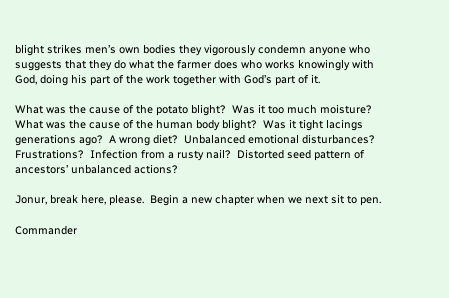blight strikes men’s own bodies they vigorously condemn anyone who suggests that they do what the farmer does who works knowingly with God, doing his part of the work together with God’s part of it.

What was the cause of the potato blight?  Was it too much moisture?  What was the cause of the human body blight?  Was it tight lacings generations ago?  A wrong diet?  Unbalanced emotional disturbances?  Frustrations?  Infection from a rusty nail?  Distorted seed pattern of ancestors’ unbalanced actions?

Jonur, break here, please.  Begin a new chapter when we next sit to pen.

Commander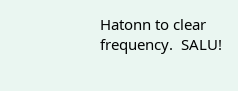Hatonn to clear frequency.  SALU!